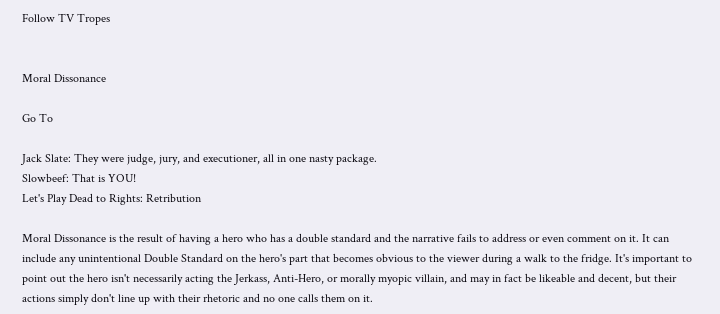Follow TV Tropes


Moral Dissonance

Go To

Jack Slate: They were judge, jury, and executioner, all in one nasty package.
Slowbeef: That is YOU!
Let's Play Dead to Rights: Retribution

Moral Dissonance is the result of having a hero who has a double standard and the narrative fails to address or even comment on it. It can include any unintentional Double Standard on the hero's part that becomes obvious to the viewer during a walk to the fridge. It's important to point out the hero isn't necessarily acting the Jerkass, Anti-Hero, or morally myopic villain, and may in fact be likeable and decent, but their actions simply don't line up with their rhetoric and no one calls them on it.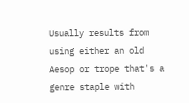Usually results from using either an old Aesop or trope that's a genre staple with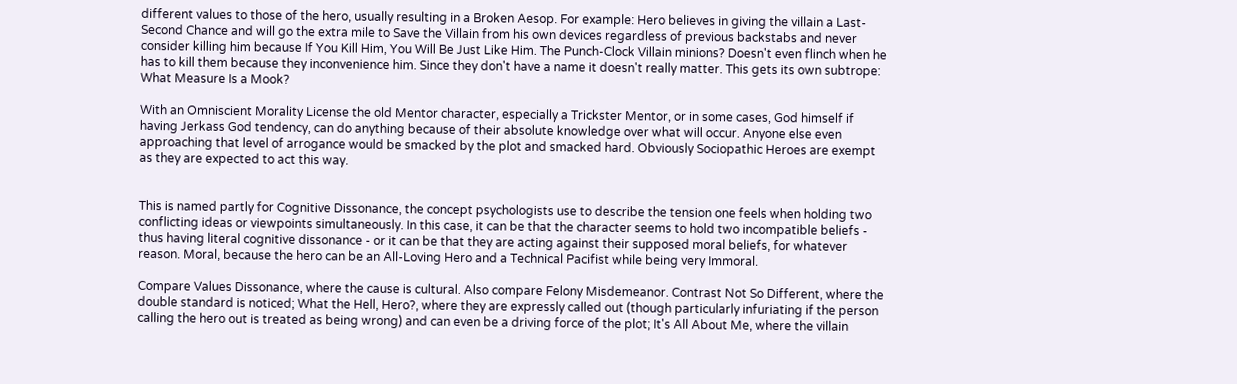different values to those of the hero, usually resulting in a Broken Aesop. For example: Hero believes in giving the villain a Last-Second Chance and will go the extra mile to Save the Villain from his own devices regardless of previous backstabs and never consider killing him because If You Kill Him, You Will Be Just Like Him. The Punch-Clock Villain minions? Doesn't even flinch when he has to kill them because they inconvenience him. Since they don't have a name it doesn't really matter. This gets its own subtrope: What Measure Is a Mook?

With an Omniscient Morality License the old Mentor character, especially a Trickster Mentor, or in some cases, God himself if having Jerkass God tendency, can do anything because of their absolute knowledge over what will occur. Anyone else even approaching that level of arrogance would be smacked by the plot and smacked hard. Obviously Sociopathic Heroes are exempt as they are expected to act this way.


This is named partly for Cognitive Dissonance, the concept psychologists use to describe the tension one feels when holding two conflicting ideas or viewpoints simultaneously. In this case, it can be that the character seems to hold two incompatible beliefs - thus having literal cognitive dissonance - or it can be that they are acting against their supposed moral beliefs, for whatever reason. Moral, because the hero can be an All-Loving Hero and a Technical Pacifist while being very Immoral.

Compare Values Dissonance, where the cause is cultural. Also compare Felony Misdemeanor. Contrast Not So Different, where the double standard is noticed; What the Hell, Hero?, where they are expressly called out (though particularly infuriating if the person calling the hero out is treated as being wrong) and can even be a driving force of the plot; It's All About Me, where the villain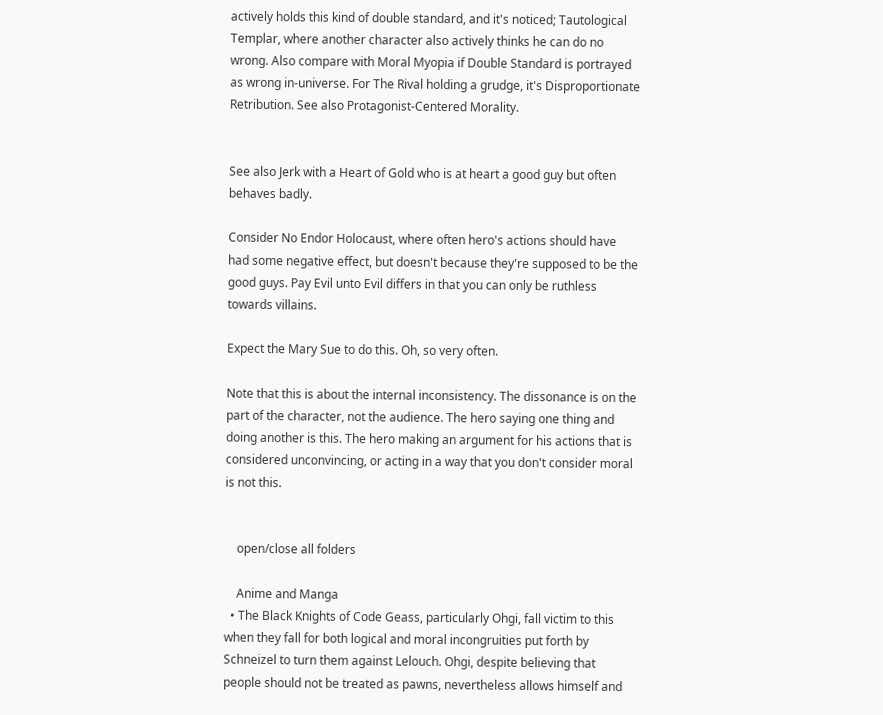actively holds this kind of double standard, and it's noticed; Tautological Templar, where another character also actively thinks he can do no wrong. Also compare with Moral Myopia if Double Standard is portrayed as wrong in-universe. For The Rival holding a grudge, it's Disproportionate Retribution. See also Protagonist-Centered Morality.


See also Jerk with a Heart of Gold who is at heart a good guy but often behaves badly.

Consider No Endor Holocaust, where often hero's actions should have had some negative effect, but doesn't because they're supposed to be the good guys. Pay Evil unto Evil differs in that you can only be ruthless towards villains.

Expect the Mary Sue to do this. Oh, so very often.

Note that this is about the internal inconsistency. The dissonance is on the part of the character, not the audience. The hero saying one thing and doing another is this. The hero making an argument for his actions that is considered unconvincing, or acting in a way that you don't consider moral is not this.


    open/close all folders

    Anime and Manga
  • The Black Knights of Code Geass, particularly Ohgi, fall victim to this when they fall for both logical and moral incongruities put forth by Schneizel to turn them against Lelouch. Ohgi, despite believing that people should not be treated as pawns, nevertheless allows himself and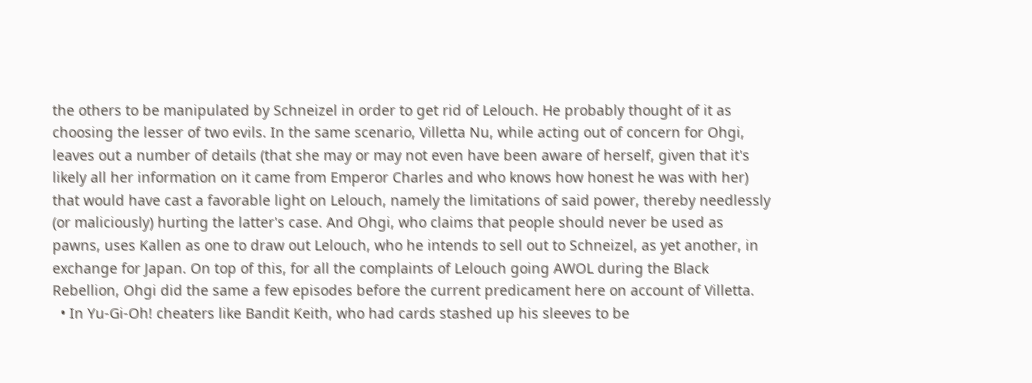the others to be manipulated by Schneizel in order to get rid of Lelouch. He probably thought of it as choosing the lesser of two evils. In the same scenario, Villetta Nu, while acting out of concern for Ohgi, leaves out a number of details (that she may or may not even have been aware of herself, given that it's likely all her information on it came from Emperor Charles and who knows how honest he was with her) that would have cast a favorable light on Lelouch, namely the limitations of said power, thereby needlessly (or maliciously) hurting the latter's case. And Ohgi, who claims that people should never be used as pawns, uses Kallen as one to draw out Lelouch, who he intends to sell out to Schneizel, as yet another, in exchange for Japan. On top of this, for all the complaints of Lelouch going AWOL during the Black Rebellion, Ohgi did the same a few episodes before the current predicament here on account of Villetta.
  • In Yu-Gi-Oh! cheaters like Bandit Keith, who had cards stashed up his sleeves to be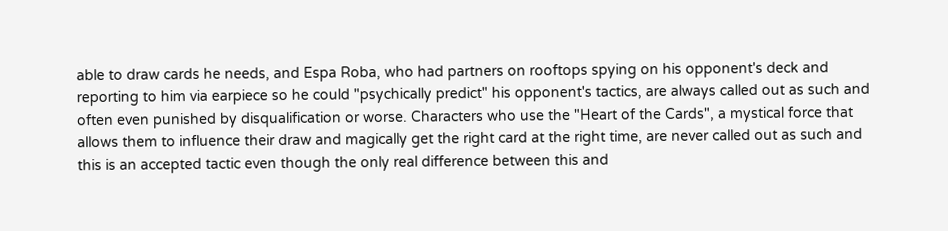able to draw cards he needs, and Espa Roba, who had partners on rooftops spying on his opponent's deck and reporting to him via earpiece so he could "psychically predict" his opponent's tactics, are always called out as such and often even punished by disqualification or worse. Characters who use the "Heart of the Cards", a mystical force that allows them to influence their draw and magically get the right card at the right time, are never called out as such and this is an accepted tactic even though the only real difference between this and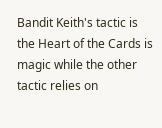Bandit Keith's tactic is the Heart of the Cards is magic while the other tactic relies on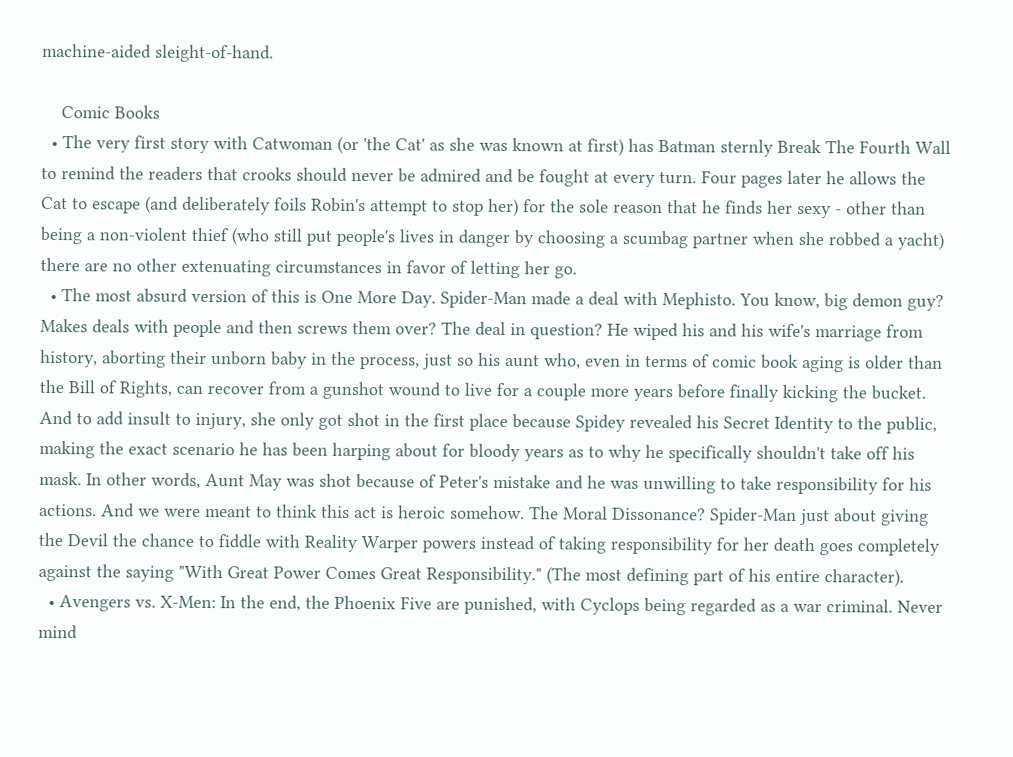machine-aided sleight-of-hand.

    Comic Books
  • The very first story with Catwoman (or 'the Cat' as she was known at first) has Batman sternly Break The Fourth Wall to remind the readers that crooks should never be admired and be fought at every turn. Four pages later he allows the Cat to escape (and deliberately foils Robin's attempt to stop her) for the sole reason that he finds her sexy - other than being a non-violent thief (who still put people's lives in danger by choosing a scumbag partner when she robbed a yacht) there are no other extenuating circumstances in favor of letting her go.
  • The most absurd version of this is One More Day. Spider-Man made a deal with Mephisto. You know, big demon guy? Makes deals with people and then screws them over? The deal in question? He wiped his and his wife's marriage from history, aborting their unborn baby in the process, just so his aunt who, even in terms of comic book aging is older than the Bill of Rights, can recover from a gunshot wound to live for a couple more years before finally kicking the bucket. And to add insult to injury, she only got shot in the first place because Spidey revealed his Secret Identity to the public, making the exact scenario he has been harping about for bloody years as to why he specifically shouldn't take off his mask. In other words, Aunt May was shot because of Peter's mistake and he was unwilling to take responsibility for his actions. And we were meant to think this act is heroic somehow. The Moral Dissonance? Spider-Man just about giving the Devil the chance to fiddle with Reality Warper powers instead of taking responsibility for her death goes completely against the saying "With Great Power Comes Great Responsibility." (The most defining part of his entire character).
  • Avengers vs. X-Men: In the end, the Phoenix Five are punished, with Cyclops being regarded as a war criminal. Never mind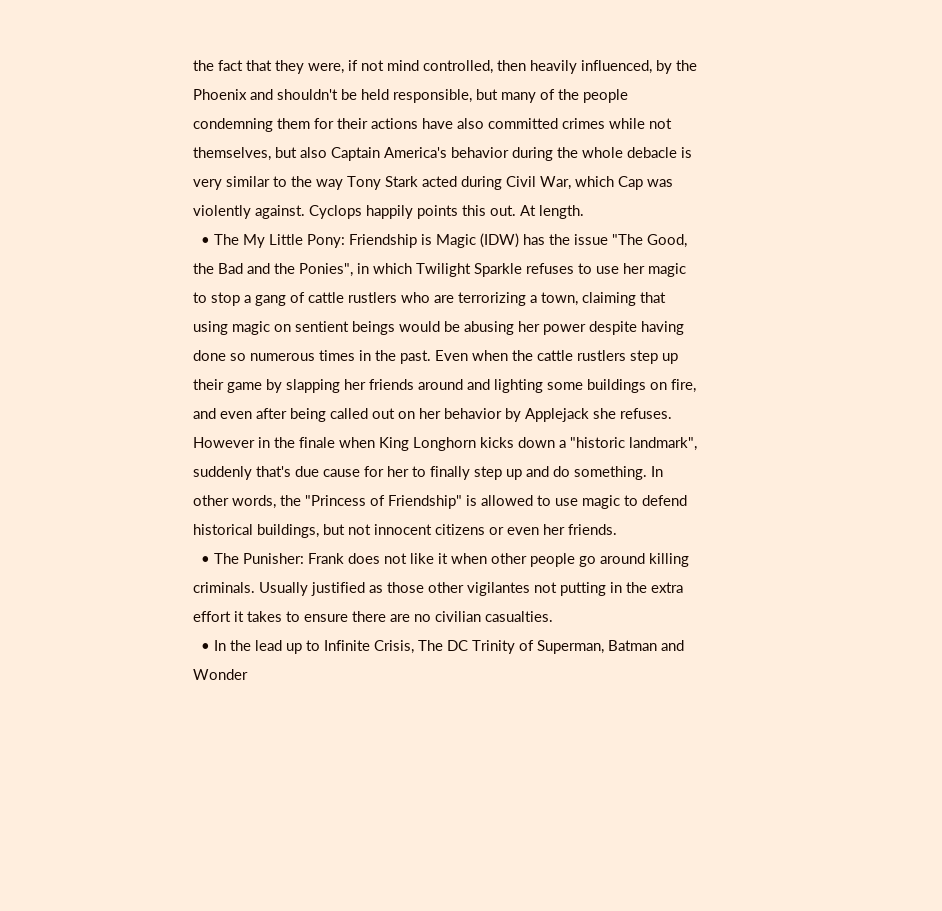the fact that they were, if not mind controlled, then heavily influenced, by the Phoenix and shouldn't be held responsible, but many of the people condemning them for their actions have also committed crimes while not themselves, but also Captain America's behavior during the whole debacle is very similar to the way Tony Stark acted during Civil War, which Cap was violently against. Cyclops happily points this out. At length.
  • The My Little Pony: Friendship is Magic (IDW) has the issue "The Good, the Bad and the Ponies", in which Twilight Sparkle refuses to use her magic to stop a gang of cattle rustlers who are terrorizing a town, claiming that using magic on sentient beings would be abusing her power despite having done so numerous times in the past. Even when the cattle rustlers step up their game by slapping her friends around and lighting some buildings on fire, and even after being called out on her behavior by Applejack she refuses. However in the finale when King Longhorn kicks down a "historic landmark", suddenly that's due cause for her to finally step up and do something. In other words, the "Princess of Friendship" is allowed to use magic to defend historical buildings, but not innocent citizens or even her friends.
  • The Punisher: Frank does not like it when other people go around killing criminals. Usually justified as those other vigilantes not putting in the extra effort it takes to ensure there are no civilian casualties.
  • In the lead up to Infinite Crisis, The DC Trinity of Superman, Batman and Wonder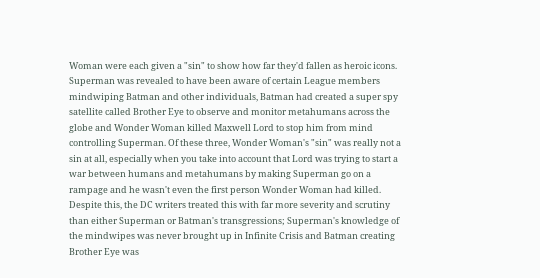Woman were each given a "sin" to show how far they'd fallen as heroic icons. Superman was revealed to have been aware of certain League members mindwiping Batman and other individuals, Batman had created a super spy satellite called Brother Eye to observe and monitor metahumans across the globe and Wonder Woman killed Maxwell Lord to stop him from mind controlling Superman. Of these three, Wonder Woman's "sin" was really not a sin at all, especially when you take into account that Lord was trying to start a war between humans and metahumans by making Superman go on a rampage and he wasn't even the first person Wonder Woman had killed. Despite this, the DC writers treated this with far more severity and scrutiny than either Superman or Batman's transgressions; Superman's knowledge of the mindwipes was never brought up in Infinite Crisis and Batman creating Brother Eye was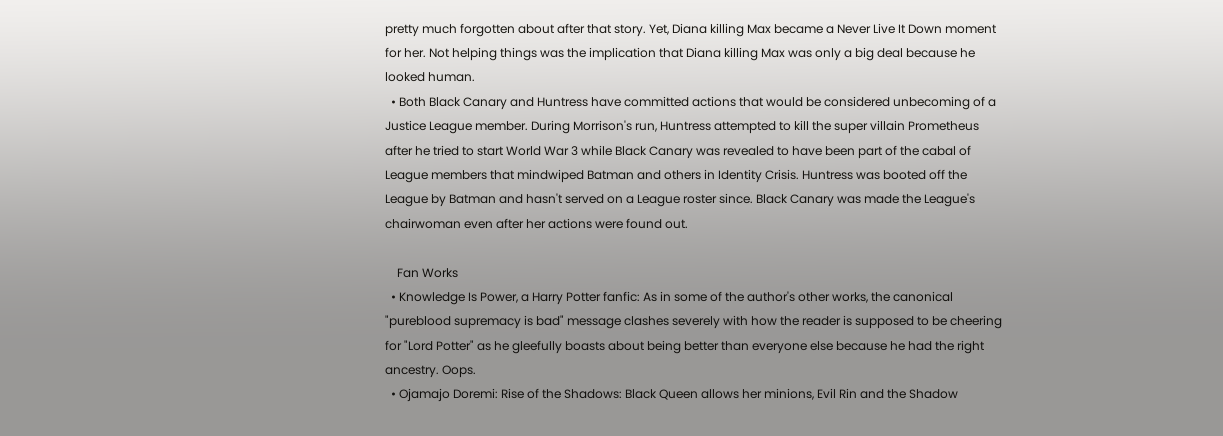pretty much forgotten about after that story. Yet, Diana killing Max became a Never Live It Down moment for her. Not helping things was the implication that Diana killing Max was only a big deal because he looked human.
  • Both Black Canary and Huntress have committed actions that would be considered unbecoming of a Justice League member. During Morrison's run, Huntress attempted to kill the super villain Prometheus after he tried to start World War 3 while Black Canary was revealed to have been part of the cabal of League members that mindwiped Batman and others in Identity Crisis. Huntress was booted off the League by Batman and hasn't served on a League roster since. Black Canary was made the League's chairwoman even after her actions were found out.

    Fan Works
  • Knowledge Is Power, a Harry Potter fanfic: As in some of the author's other works, the canonical "pureblood supremacy is bad" message clashes severely with how the reader is supposed to be cheering for "Lord Potter" as he gleefully boasts about being better than everyone else because he had the right ancestry. Oops.
  • Ojamajo Doremi: Rise of the Shadows: Black Queen allows her minions, Evil Rin and the Shadow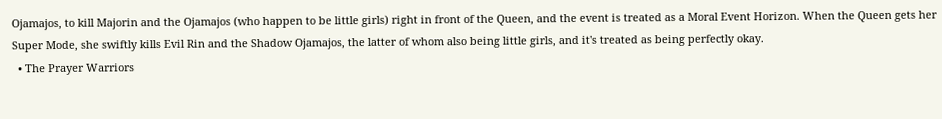Ojamajos, to kill Majorin and the Ojamajos (who happen to be little girls) right in front of the Queen, and the event is treated as a Moral Event Horizon. When the Queen gets her Super Mode, she swiftly kills Evil Rin and the Shadow Ojamajos, the latter of whom also being little girls, and it's treated as being perfectly okay.
  • The Prayer Warriors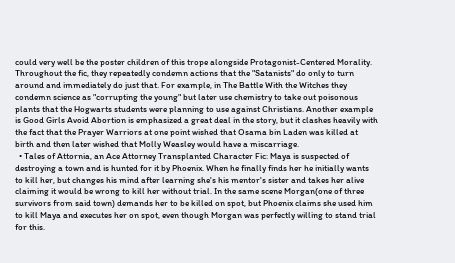could very well be the poster children of this trope alongside Protagonist-Centered Morality. Throughout the fic, they repeatedly condemn actions that the "Satanists" do only to turn around and immediately do just that. For example, in The Battle With the Witches they condemn science as "corrupting the young" but later use chemistry to take out poisonous plants that the Hogwarts students were planning to use against Christians. Another example is Good Girls Avoid Abortion is emphasized a great deal in the story, but it clashes heavily with the fact that the Prayer Warriors at one point wished that Osama bin Laden was killed at birth and then later wished that Molly Weasley would have a miscarriage.
  • Tales of Attornia, an Ace Attorney Transplanted Character Fic: Maya is suspected of destroying a town and is hunted for it by Phoenix. When he finally finds her he initially wants to kill her, but changes his mind after learning she's his mentor's sister and takes her alive claiming it would be wrong to kill her without trial. In the same scene Morgan(one of three survivors from said town) demands her to be killed on spot, but Phoenix claims she used him to kill Maya and executes her on spot, even though Morgan was perfectly willing to stand trial for this.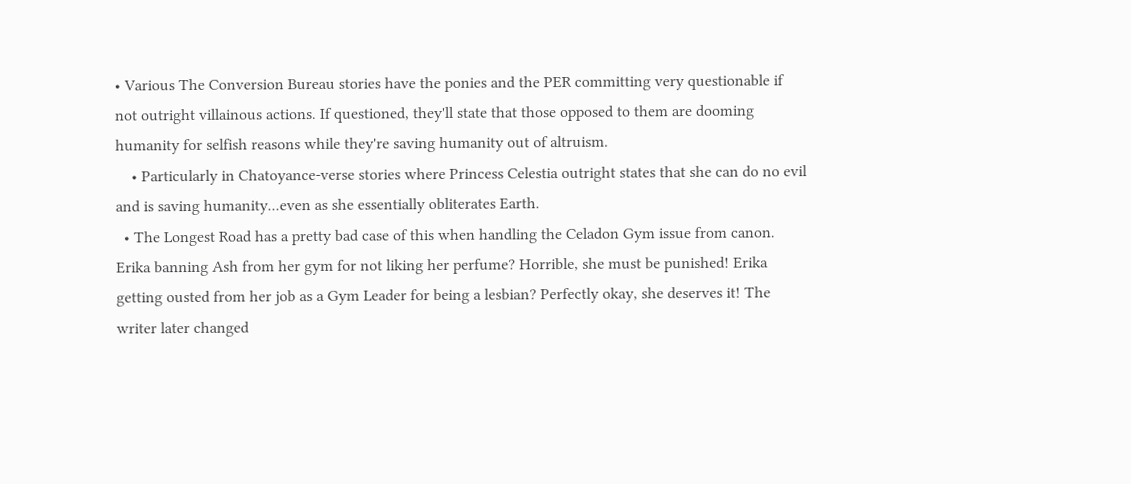• Various The Conversion Bureau stories have the ponies and the PER committing very questionable if not outright villainous actions. If questioned, they'll state that those opposed to them are dooming humanity for selfish reasons while they're saving humanity out of altruism.
    • Particularly in Chatoyance-verse stories where Princess Celestia outright states that she can do no evil and is saving humanity...even as she essentially obliterates Earth.
  • The Longest Road has a pretty bad case of this when handling the Celadon Gym issue from canon. Erika banning Ash from her gym for not liking her perfume? Horrible, she must be punished! Erika getting ousted from her job as a Gym Leader for being a lesbian? Perfectly okay, she deserves it! The writer later changed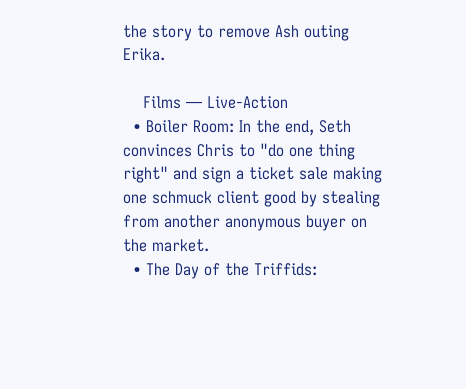the story to remove Ash outing Erika.

    Films — Live-Action
  • Boiler Room: In the end, Seth convinces Chris to "do one thing right" and sign a ticket sale making one schmuck client good by stealing from another anonymous buyer on the market.
  • The Day of the Triffids: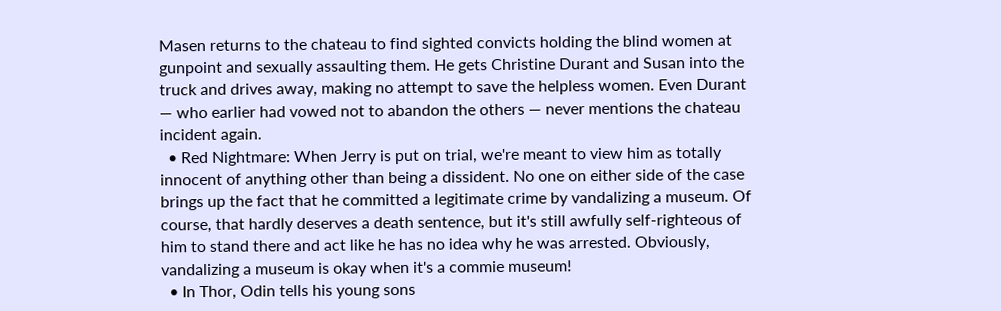Masen returns to the chateau to find sighted convicts holding the blind women at gunpoint and sexually assaulting them. He gets Christine Durant and Susan into the truck and drives away, making no attempt to save the helpless women. Even Durant — who earlier had vowed not to abandon the others — never mentions the chateau incident again.
  • Red Nightmare: When Jerry is put on trial, we're meant to view him as totally innocent of anything other than being a dissident. No one on either side of the case brings up the fact that he committed a legitimate crime by vandalizing a museum. Of course, that hardly deserves a death sentence, but it's still awfully self-righteous of him to stand there and act like he has no idea why he was arrested. Obviously, vandalizing a museum is okay when it's a commie museum!
  • In Thor, Odin tells his young sons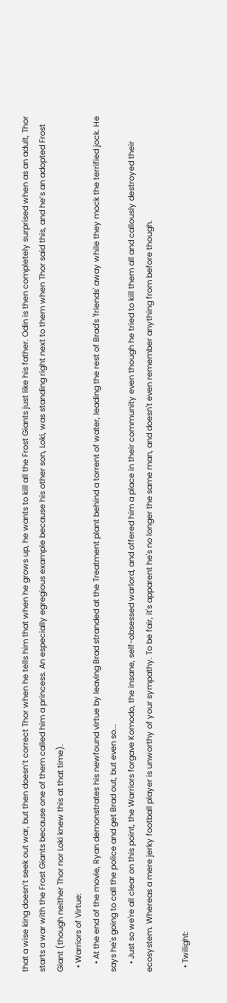that a wise king doesn’t seek out war, but then doesn’t correct Thor when he tells him that when he grows up, he wants to kill all the Frost Giants just like his father. Odin is then completely surprised when as an adult, Thor starts a war with the Frost Giants because one of them called him a princess. An especially egregious example because his other son, Loki, was standing right next to them when Thor said this, and he’s an adopted Frost Giant (though neither Thor nor Loki knew this at that time).
  • Warriors of Virtue:
    • At the end of the movie, Ryan demonstrates his newfound virtue by leaving Brad stranded at the Treatment plant behind a torrent of water, leading the rest of Brad's 'friends' away while they mock the terrified jock. He says he's going to call the police and get Brad out, but even so...
    • Just so we're all clear on this point, the Warriors forgave Komodo, the insane, self-obsessed warlord, and offered him a place in their community even though he tried to kill them all and callously destroyed their ecosystem. Whereas a mere jerky football player is unworthy of your sympathy. To be fair, it's apparent he's no longer the same man, and doesn't even remember anything from before though.

  • Twilight: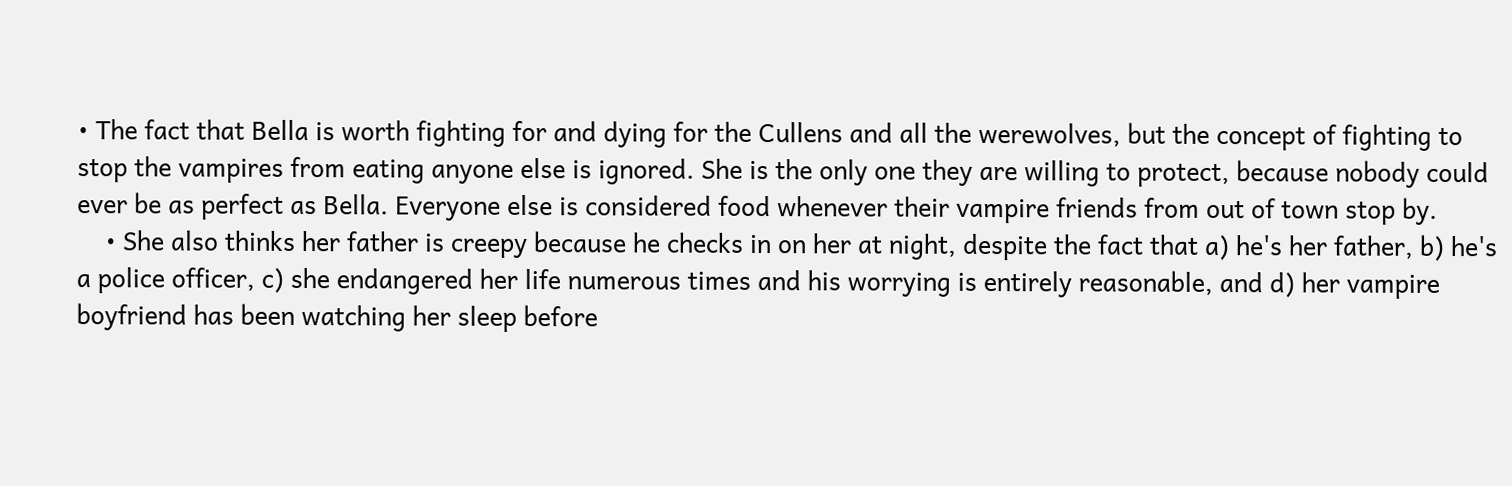• The fact that Bella is worth fighting for and dying for the Cullens and all the werewolves, but the concept of fighting to stop the vampires from eating anyone else is ignored. She is the only one they are willing to protect, because nobody could ever be as perfect as Bella. Everyone else is considered food whenever their vampire friends from out of town stop by.
    • She also thinks her father is creepy because he checks in on her at night, despite the fact that a) he's her father, b) he's a police officer, c) she endangered her life numerous times and his worrying is entirely reasonable, and d) her vampire boyfriend has been watching her sleep before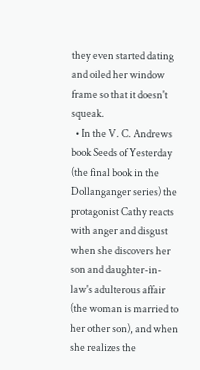they even started dating and oiled her window frame so that it doesn't squeak.
  • In the V. C. Andrews book Seeds of Yesterday (the final book in the Dollanganger series) the protagonist Cathy reacts with anger and disgust when she discovers her son and daughter-in-law's adulterous affair (the woman is married to her other son), and when she realizes the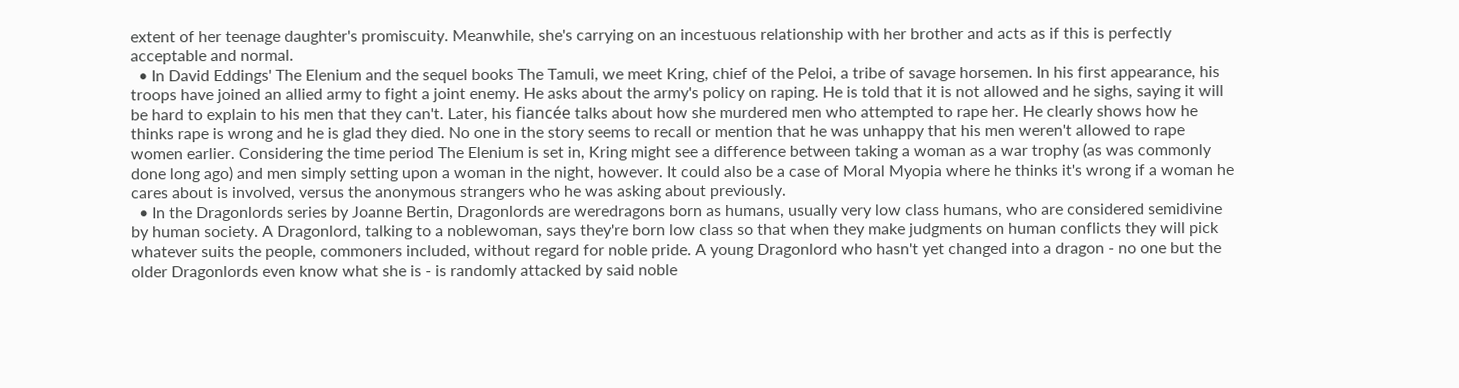extent of her teenage daughter's promiscuity. Meanwhile, she's carrying on an incestuous relationship with her brother and acts as if this is perfectly acceptable and normal.
  • In David Eddings' The Elenium and the sequel books The Tamuli, we meet Kring, chief of the Peloi, a tribe of savage horsemen. In his first appearance, his troops have joined an allied army to fight a joint enemy. He asks about the army's policy on raping. He is told that it is not allowed and he sighs, saying it will be hard to explain to his men that they can't. Later, his fiancée talks about how she murdered men who attempted to rape her. He clearly shows how he thinks rape is wrong and he is glad they died. No one in the story seems to recall or mention that he was unhappy that his men weren't allowed to rape women earlier. Considering the time period The Elenium is set in, Kring might see a difference between taking a woman as a war trophy (as was commonly done long ago) and men simply setting upon a woman in the night, however. It could also be a case of Moral Myopia where he thinks it's wrong if a woman he cares about is involved, versus the anonymous strangers who he was asking about previously.
  • In the Dragonlords series by Joanne Bertin, Dragonlords are weredragons born as humans, usually very low class humans, who are considered semidivine by human society. A Dragonlord, talking to a noblewoman, says they're born low class so that when they make judgments on human conflicts they will pick whatever suits the people, commoners included, without regard for noble pride. A young Dragonlord who hasn't yet changed into a dragon - no one but the older Dragonlords even know what she is - is randomly attacked by said noble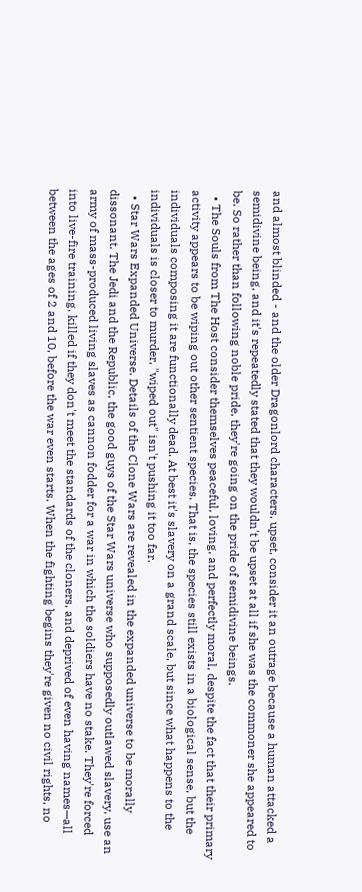and almost blinded - and the older Dragonlord characters, upset, consider it an outrage because a human attacked a semidivine being, and it's repeatedly stated that they wouldn't be upset at all if she was the commoner she appeared to be. So rather than following noble pride, they're going on the pride of semidivine beings.
  • The Souls from The Host consider themselves peaceful, loving, and perfectly moral, despite the fact that their primary activity appears to be wiping out other sentient species. That is, the species still exists in a biological sense, but the individuals composing it are functionally dead. At best it's slavery on a grand scale, but since what happens to the individuals is closer to murder, "wiped out" isn't pushing it too far.
  • Star Wars Expanded Universe. Details of the Clone Wars are revealed in the expanded universe to be morally dissonant. The Jedi and the Republic, the good guys of the Star Wars universe who supposedly outlawed slavery, use an army of mass-produced living slaves as cannon fodder for a war in which the soldiers have no stake. They're forced into live-fire training, killed if they don't meet the standards of the cloners, and deprived of even having names—all between the ages of 2 and 10, before the war even starts. When the fighting begins they're given no civil rights, no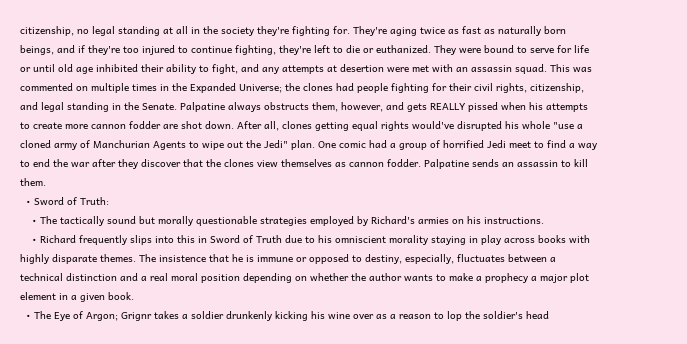citizenship, no legal standing at all in the society they're fighting for. They're aging twice as fast as naturally born beings, and if they're too injured to continue fighting, they're left to die or euthanized. They were bound to serve for life or until old age inhibited their ability to fight, and any attempts at desertion were met with an assassin squad. This was commented on multiple times in the Expanded Universe; the clones had people fighting for their civil rights, citizenship, and legal standing in the Senate. Palpatine always obstructs them, however, and gets REALLY pissed when his attempts to create more cannon fodder are shot down. After all, clones getting equal rights would've disrupted his whole "use a cloned army of Manchurian Agents to wipe out the Jedi" plan. One comic had a group of horrified Jedi meet to find a way to end the war after they discover that the clones view themselves as cannon fodder. Palpatine sends an assassin to kill them.
  • Sword of Truth:
    • The tactically sound but morally questionable strategies employed by Richard's armies on his instructions.
    • Richard frequently slips into this in Sword of Truth due to his omniscient morality staying in play across books with highly disparate themes. The insistence that he is immune or opposed to destiny, especially, fluctuates between a technical distinction and a real moral position depending on whether the author wants to make a prophecy a major plot element in a given book.
  • The Eye of Argon; Grignr takes a soldier drunkenly kicking his wine over as a reason to lop the soldier's head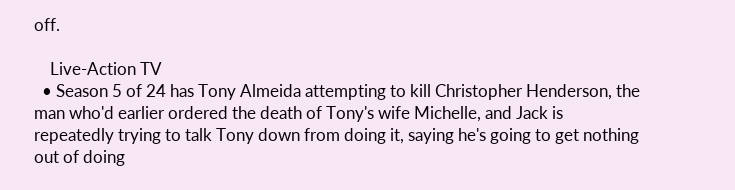off.

    Live-Action TV
  • Season 5 of 24 has Tony Almeida attempting to kill Christopher Henderson, the man who'd earlier ordered the death of Tony's wife Michelle, and Jack is repeatedly trying to talk Tony down from doing it, saying he's going to get nothing out of doing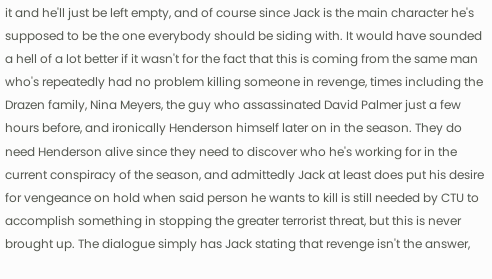it and he'll just be left empty, and of course since Jack is the main character he's supposed to be the one everybody should be siding with. It would have sounded a hell of a lot better if it wasn't for the fact that this is coming from the same man who's repeatedly had no problem killing someone in revenge, times including the Drazen family, Nina Meyers, the guy who assassinated David Palmer just a few hours before, and ironically Henderson himself later on in the season. They do need Henderson alive since they need to discover who he's working for in the current conspiracy of the season, and admittedly Jack at least does put his desire for vengeance on hold when said person he wants to kill is still needed by CTU to accomplish something in stopping the greater terrorist threat, but this is never brought up. The dialogue simply has Jack stating that revenge isn't the answer,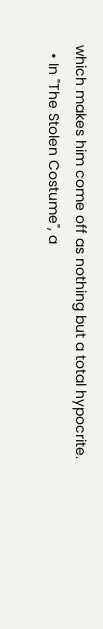which makes him come off as nothing but a total hypocrite.
  • In "The Stolen Costume", a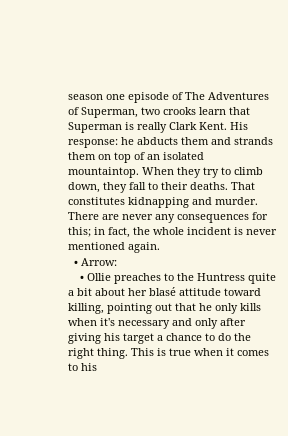season one episode of The Adventures of Superman, two crooks learn that Superman is really Clark Kent. His response: he abducts them and strands them on top of an isolated mountaintop. When they try to climb down, they fall to their deaths. That constitutes kidnapping and murder. There are never any consequences for this; in fact, the whole incident is never mentioned again.
  • Arrow:
    • Ollie preaches to the Huntress quite a bit about her blasé attitude toward killing, pointing out that he only kills when it's necessary and only after giving his target a chance to do the right thing. This is true when it comes to his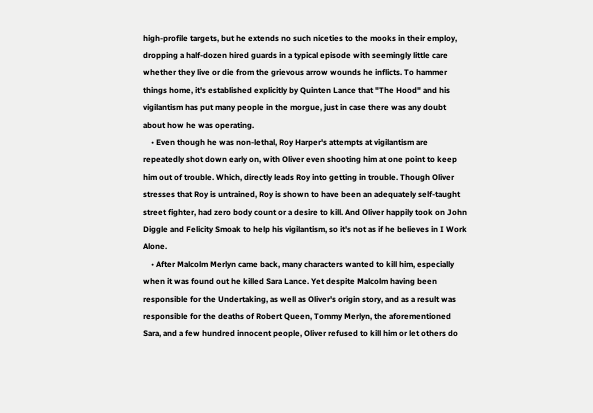high-profile targets, but he extends no such niceties to the mooks in their employ, dropping a half-dozen hired guards in a typical episode with seemingly little care whether they live or die from the grievous arrow wounds he inflicts. To hammer things home, it's established explicitly by Quinten Lance that "The Hood" and his vigilantism has put many people in the morgue, just in case there was any doubt about how he was operating.
    • Even though he was non-lethal, Roy Harper's attempts at vigilantism are repeatedly shot down early on, with Oliver even shooting him at one point to keep him out of trouble. Which, directly leads Roy into getting in trouble. Though Oliver stresses that Roy is untrained, Roy is shown to have been an adequately self-taught street fighter, had zero body count or a desire to kill. And Oliver happily took on John Diggle and Felicity Smoak to help his vigilantism, so it's not as if he believes in I Work Alone.
    • After Malcolm Merlyn came back, many characters wanted to kill him, especially when it was found out he killed Sara Lance. Yet despite Malcolm having been responsible for the Undertaking, as well as Oliver's origin story, and as a result was responsible for the deaths of Robert Queen, Tommy Merlyn, the aforementioned Sara, and a few hundred innocent people, Oliver refused to kill him or let others do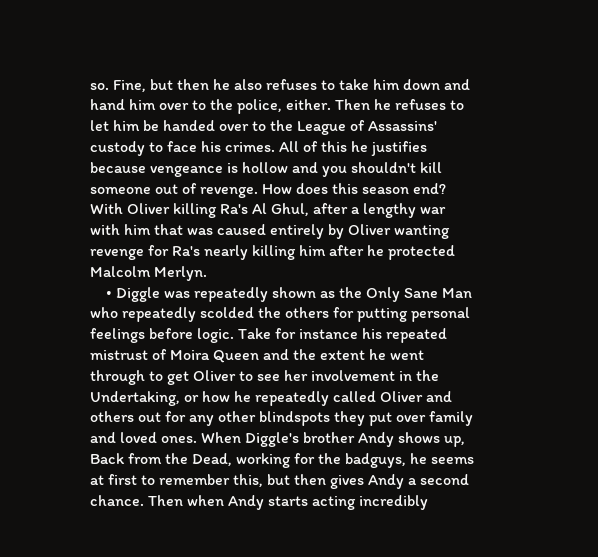so. Fine, but then he also refuses to take him down and hand him over to the police, either. Then he refuses to let him be handed over to the League of Assassins' custody to face his crimes. All of this he justifies because vengeance is hollow and you shouldn't kill someone out of revenge. How does this season end? With Oliver killing Ra's Al Ghul, after a lengthy war with him that was caused entirely by Oliver wanting revenge for Ra's nearly killing him after he protected Malcolm Merlyn.
    • Diggle was repeatedly shown as the Only Sane Man who repeatedly scolded the others for putting personal feelings before logic. Take for instance his repeated mistrust of Moira Queen and the extent he went through to get Oliver to see her involvement in the Undertaking, or how he repeatedly called Oliver and others out for any other blindspots they put over family and loved ones. When Diggle's brother Andy shows up, Back from the Dead, working for the badguys, he seems at first to remember this, but then gives Andy a second chance. Then when Andy starts acting incredibly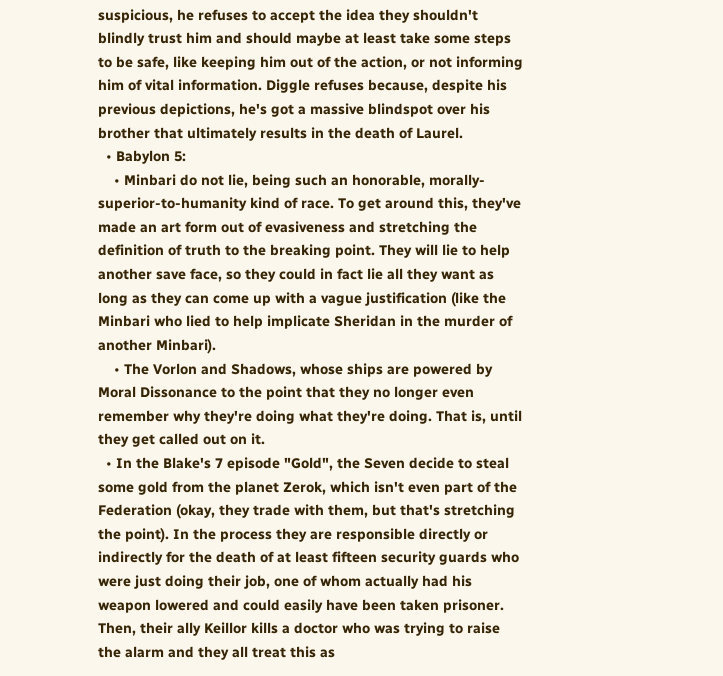suspicious, he refuses to accept the idea they shouldn't blindly trust him and should maybe at least take some steps to be safe, like keeping him out of the action, or not informing him of vital information. Diggle refuses because, despite his previous depictions, he's got a massive blindspot over his brother that ultimately results in the death of Laurel.
  • Babylon 5:
    • Minbari do not lie, being such an honorable, morally-superior-to-humanity kind of race. To get around this, they've made an art form out of evasiveness and stretching the definition of truth to the breaking point. They will lie to help another save face, so they could in fact lie all they want as long as they can come up with a vague justification (like the Minbari who lied to help implicate Sheridan in the murder of another Minbari).
    • The Vorlon and Shadows, whose ships are powered by Moral Dissonance to the point that they no longer even remember why they're doing what they're doing. That is, until they get called out on it.
  • In the Blake's 7 episode "Gold", the Seven decide to steal some gold from the planet Zerok, which isn't even part of the Federation (okay, they trade with them, but that's stretching the point). In the process they are responsible directly or indirectly for the death of at least fifteen security guards who were just doing their job, one of whom actually had his weapon lowered and could easily have been taken prisoner. Then, their ally Keillor kills a doctor who was trying to raise the alarm and they all treat this as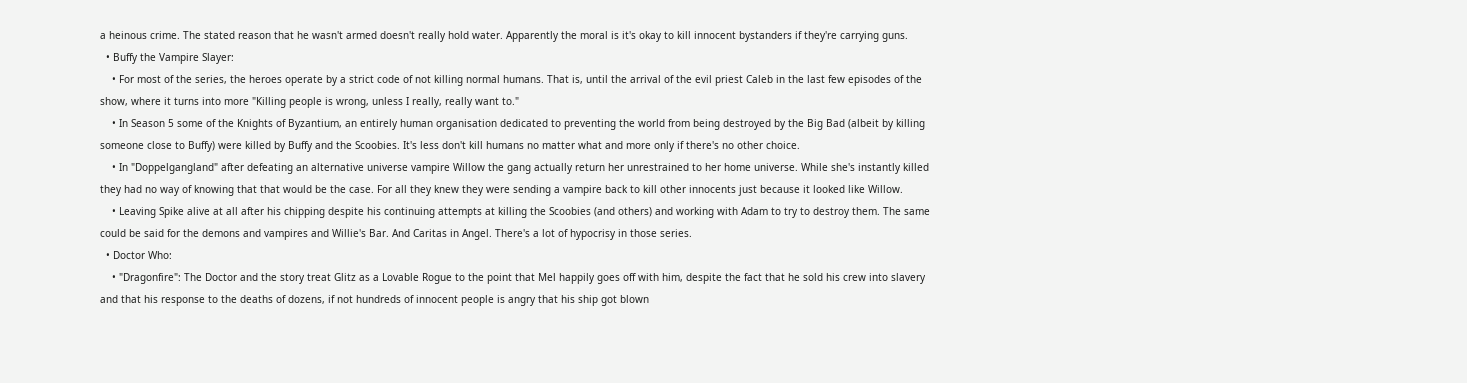a heinous crime. The stated reason that he wasn't armed doesn't really hold water. Apparently the moral is it's okay to kill innocent bystanders if they're carrying guns.
  • Buffy the Vampire Slayer:
    • For most of the series, the heroes operate by a strict code of not killing normal humans. That is, until the arrival of the evil priest Caleb in the last few episodes of the show, where it turns into more "Killing people is wrong, unless I really, really want to."
    • In Season 5 some of the Knights of Byzantium, an entirely human organisation dedicated to preventing the world from being destroyed by the Big Bad (albeit by killing someone close to Buffy) were killed by Buffy and the Scoobies. It's less don't kill humans no matter what and more only if there's no other choice.
    • In "Doppelgangland" after defeating an alternative universe vampire Willow the gang actually return her unrestrained to her home universe. While she's instantly killed they had no way of knowing that that would be the case. For all they knew they were sending a vampire back to kill other innocents just because it looked like Willow.
    • Leaving Spike alive at all after his chipping despite his continuing attempts at killing the Scoobies (and others) and working with Adam to try to destroy them. The same could be said for the demons and vampires and Willie's Bar. And Caritas in Angel. There's a lot of hypocrisy in those series.
  • Doctor Who:
    • "Dragonfire": The Doctor and the story treat Glitz as a Lovable Rogue to the point that Mel happily goes off with him, despite the fact that he sold his crew into slavery and that his response to the deaths of dozens, if not hundreds of innocent people is angry that his ship got blown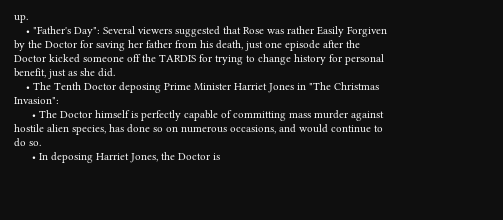up.
    • "Father's Day": Several viewers suggested that Rose was rather Easily Forgiven by the Doctor for saving her father from his death, just one episode after the Doctor kicked someone off the TARDIS for trying to change history for personal benefit, just as she did.
    • The Tenth Doctor deposing Prime Minister Harriet Jones in "The Christmas Invasion":
      • The Doctor himself is perfectly capable of committing mass murder against hostile alien species, has done so on numerous occasions, and would continue to do so.
      • In deposing Harriet Jones, the Doctor is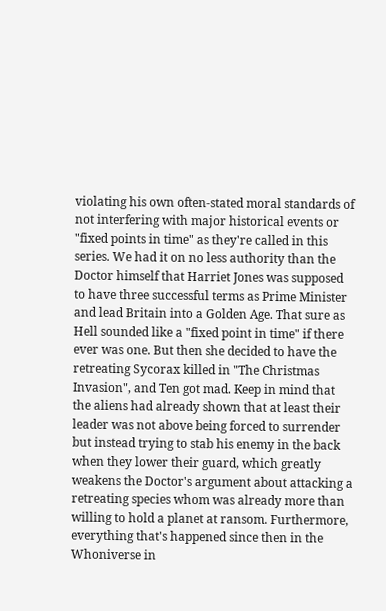violating his own often-stated moral standards of not interfering with major historical events or "fixed points in time" as they're called in this series. We had it on no less authority than the Doctor himself that Harriet Jones was supposed to have three successful terms as Prime Minister and lead Britain into a Golden Age. That sure as Hell sounded like a "fixed point in time" if there ever was one. But then she decided to have the retreating Sycorax killed in "The Christmas Invasion", and Ten got mad. Keep in mind that the aliens had already shown that at least their leader was not above being forced to surrender but instead trying to stab his enemy in the back when they lower their guard, which greatly weakens the Doctor's argument about attacking a retreating species whom was already more than willing to hold a planet at ransom. Furthermore, everything that's happened since then in the Whoniverse in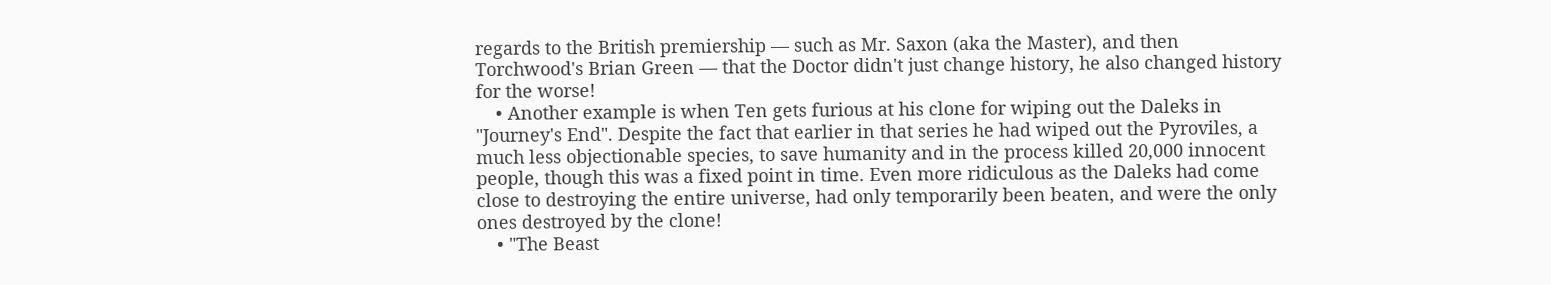regards to the British premiership — such as Mr. Saxon (aka the Master), and then Torchwood's Brian Green — that the Doctor didn't just change history, he also changed history for the worse!
    • Another example is when Ten gets furious at his clone for wiping out the Daleks in "Journey's End". Despite the fact that earlier in that series he had wiped out the Pyroviles, a much less objectionable species, to save humanity and in the process killed 20,000 innocent people, though this was a fixed point in time. Even more ridiculous as the Daleks had come close to destroying the entire universe, had only temporarily been beaten, and were the only ones destroyed by the clone!
    • "The Beast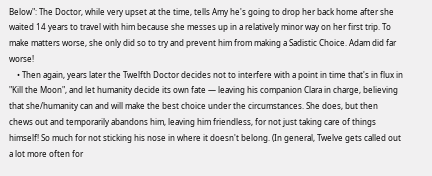Below": The Doctor, while very upset at the time, tells Amy he's going to drop her back home after she waited 14 years to travel with him because she messes up in a relatively minor way on her first trip. To make matters worse, she only did so to try and prevent him from making a Sadistic Choice. Adam did far worse!
    • Then again, years later the Twelfth Doctor decides not to interfere with a point in time that's in flux in "Kill the Moon", and let humanity decide its own fate — leaving his companion Clara in charge, believing that she/humanity can and will make the best choice under the circumstances. She does, but then chews out and temporarily abandons him, leaving him friendless, for not just taking care of things himself! So much for not sticking his nose in where it doesn't belong. (In general, Twelve gets called out a lot more often for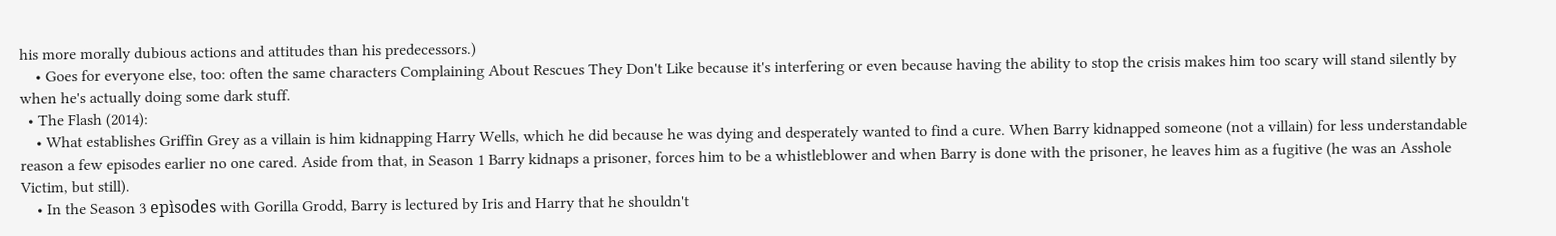his more morally dubious actions and attitudes than his predecessors.)
    • Goes for everyone else, too: often the same characters Complaining About Rescues They Don't Like because it's interfering or even because having the ability to stop the crisis makes him too scary will stand silently by when he's actually doing some dark stuff.
  • The Flash (2014):
    • What establishes Griffin Grey as a villain is him kidnapping Harry Wells, which he did because he was dying and desperately wanted to find a cure. When Barry kidnapped someone (not a villain) for less understandable reason a few episodes earlier no one cared. Aside from that, in Season 1 Barry kidnaps a prisoner, forces him to be a whistleblower and when Barry is done with the prisoner, he leaves him as a fugitive (he was an Asshole Victim, but still).
    • In the Season 3 epìsodes with Gorilla Grodd, Barry is lectured by Iris and Harry that he shouldn't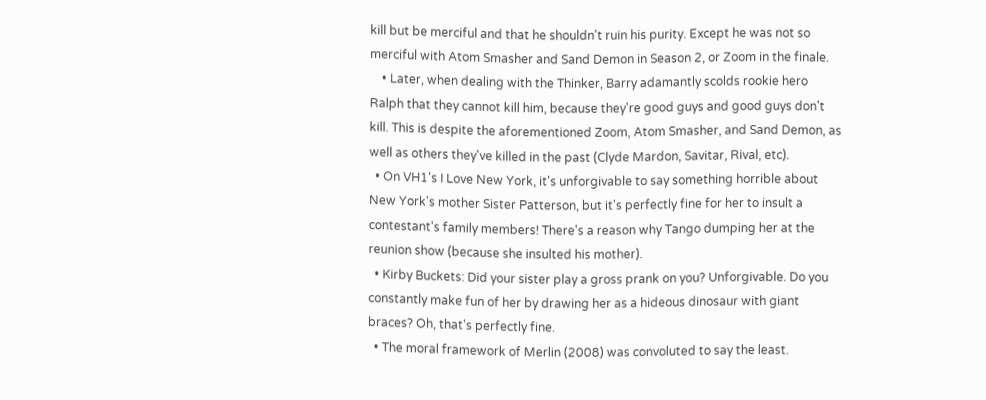kill but be merciful and that he shouldn't ruin his purity. Except he was not so merciful with Atom Smasher and Sand Demon in Season 2, or Zoom in the finale.
    • Later, when dealing with the Thinker, Barry adamantly scolds rookie hero Ralph that they cannot kill him, because they're good guys and good guys don't kill. This is despite the aforementioned Zoom, Atom Smasher, and Sand Demon, as well as others they've killed in the past (Clyde Mardon, Savitar, Rival, etc).
  • On VH1's I Love New York, it's unforgivable to say something horrible about New York's mother Sister Patterson, but it's perfectly fine for her to insult a contestant's family members! There's a reason why Tango dumping her at the reunion show (because she insulted his mother).
  • Kirby Buckets: Did your sister play a gross prank on you? Unforgivable. Do you constantly make fun of her by drawing her as a hideous dinosaur with giant braces? Oh, that's perfectly fine.
  • The moral framework of Merlin (2008) was convoluted to say the least.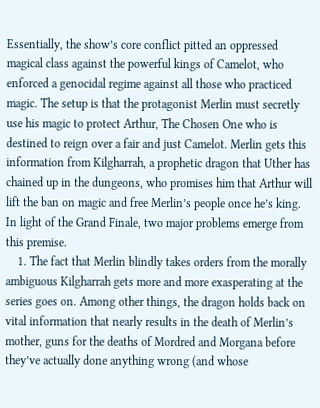Essentially, the show’s core conflict pitted an oppressed magical class against the powerful kings of Camelot, who enforced a genocidal regime against all those who practiced magic. The setup is that the protagonist Merlin must secretly use his magic to protect Arthur, The Chosen One who is destined to reign over a fair and just Camelot. Merlin gets this information from Kilgharrah, a prophetic dragon that Uther has chained up in the dungeons, who promises him that Arthur will lift the ban on magic and free Merlin’s people once he’s king. In light of the Grand Finale, two major problems emerge from this premise.
    1. The fact that Merlin blindly takes orders from the morally ambiguous Kilgharrah gets more and more exasperating at the series goes on. Among other things, the dragon holds back on vital information that nearly results in the death of Merlin’s mother, guns for the deaths of Mordred and Morgana before they’ve actually done anything wrong (and whose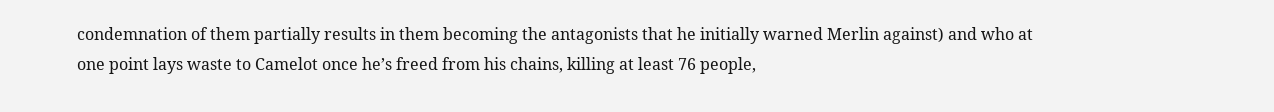condemnation of them partially results in them becoming the antagonists that he initially warned Merlin against) and who at one point lays waste to Camelot once he’s freed from his chains, killing at least 76 people,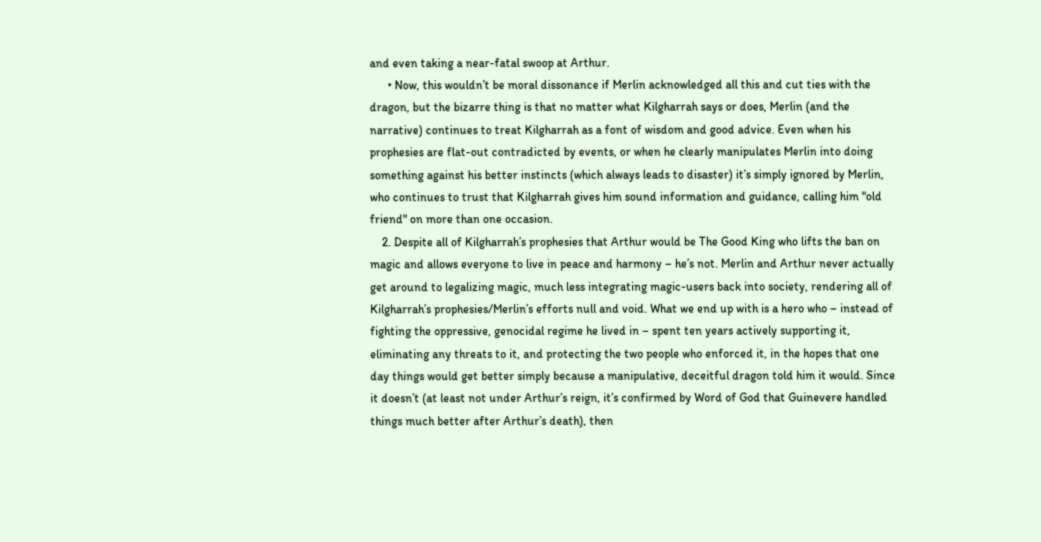and even taking a near-fatal swoop at Arthur.
      • Now, this wouldn’t be moral dissonance if Merlin acknowledged all this and cut ties with the dragon, but the bizarre thing is that no matter what Kilgharrah says or does, Merlin (and the narrative) continues to treat Kilgharrah as a font of wisdom and good advice. Even when his prophesies are flat-out contradicted by events, or when he clearly manipulates Merlin into doing something against his better instincts (which always leads to disaster) it’s simply ignored by Merlin, who continues to trust that Kilgharrah gives him sound information and guidance, calling him "old friend" on more than one occasion.
    2. Despite all of Kilgharrah’s prophesies that Arthur would be The Good King who lifts the ban on magic and allows everyone to live in peace and harmony – he’s not. Merlin and Arthur never actually get around to legalizing magic, much less integrating magic-users back into society, rendering all of Kilgharrah’s prophesies/Merlin’s efforts null and void. What we end up with is a hero who – instead of fighting the oppressive, genocidal regime he lived in – spent ten years actively supporting it, eliminating any threats to it, and protecting the two people who enforced it, in the hopes that one day things would get better simply because a manipulative, deceitful dragon told him it would. Since it doesn’t (at least not under Arthur’s reign, it’s confirmed by Word of God that Guinevere handled things much better after Arthur’s death), then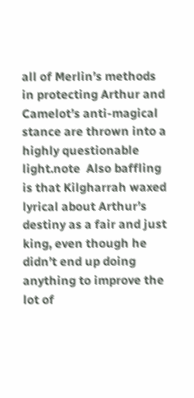all of Merlin’s methods in protecting Arthur and Camelot’s anti-magical stance are thrown into a highly questionable light.note  Also baffling is that Kilgharrah waxed lyrical about Arthur’s destiny as a fair and just king, even though he didn’t end up doing anything to improve the lot of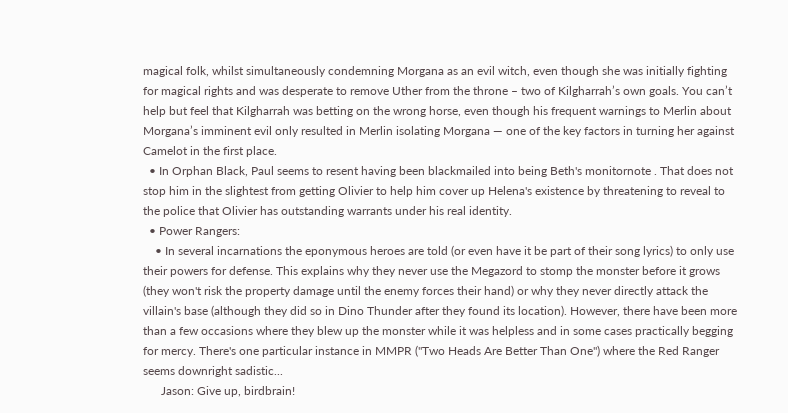magical folk, whilst simultaneously condemning Morgana as an evil witch, even though she was initially fighting for magical rights and was desperate to remove Uther from the throne – two of Kilgharrah’s own goals. You can’t help but feel that Kilgharrah was betting on the wrong horse, even though his frequent warnings to Merlin about Morgana’s imminent evil only resulted in Merlin isolating Morgana — one of the key factors in turning her against Camelot in the first place.
  • In Orphan Black, Paul seems to resent having been blackmailed into being Beth's monitornote . That does not stop him in the slightest from getting Olivier to help him cover up Helena's existence by threatening to reveal to the police that Olivier has outstanding warrants under his real identity.
  • Power Rangers:
    • In several incarnations the eponymous heroes are told (or even have it be part of their song lyrics) to only use their powers for defense. This explains why they never use the Megazord to stomp the monster before it grows (they won't risk the property damage until the enemy forces their hand) or why they never directly attack the villain's base (although they did so in Dino Thunder after they found its location). However, there have been more than a few occasions where they blew up the monster while it was helpless and in some cases practically begging for mercy. There's one particular instance in MMPR ("Two Heads Are Better Than One'') where the Red Ranger seems downright sadistic...
      Jason: Give up, birdbrain!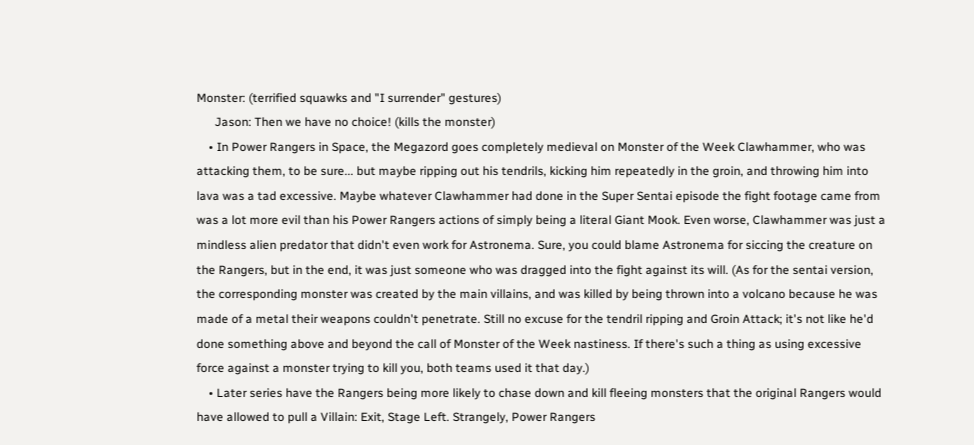Monster: (terrified squawks and "I surrender" gestures)
      Jason: Then we have no choice! (kills the monster)
    • In Power Rangers in Space, the Megazord goes completely medieval on Monster of the Week Clawhammer, who was attacking them, to be sure... but maybe ripping out his tendrils, kicking him repeatedly in the groin, and throwing him into lava was a tad excessive. Maybe whatever Clawhammer had done in the Super Sentai episode the fight footage came from was a lot more evil than his Power Rangers actions of simply being a literal Giant Mook. Even worse, Clawhammer was just a mindless alien predator that didn't even work for Astronema. Sure, you could blame Astronema for siccing the creature on the Rangers, but in the end, it was just someone who was dragged into the fight against its will. (As for the sentai version, the corresponding monster was created by the main villains, and was killed by being thrown into a volcano because he was made of a metal their weapons couldn't penetrate. Still no excuse for the tendril ripping and Groin Attack; it's not like he'd done something above and beyond the call of Monster of the Week nastiness. If there's such a thing as using excessive force against a monster trying to kill you, both teams used it that day.)
    • Later series have the Rangers being more likely to chase down and kill fleeing monsters that the original Rangers would have allowed to pull a Villain: Exit, Stage Left. Strangely, Power Rangers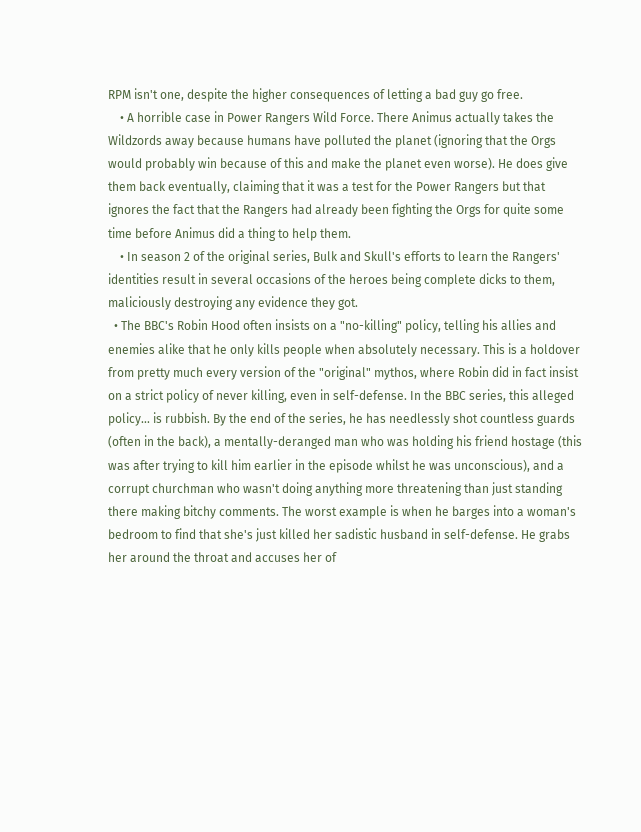RPM isn't one, despite the higher consequences of letting a bad guy go free.
    • A horrible case in Power Rangers Wild Force. There Animus actually takes the Wildzords away because humans have polluted the planet (ignoring that the Orgs would probably win because of this and make the planet even worse). He does give them back eventually, claiming that it was a test for the Power Rangers but that ignores the fact that the Rangers had already been fighting the Orgs for quite some time before Animus did a thing to help them.
    • In season 2 of the original series, Bulk and Skull's efforts to learn the Rangers' identities result in several occasions of the heroes being complete dicks to them, maliciously destroying any evidence they got.
  • The BBC's Robin Hood often insists on a "no-killing" policy, telling his allies and enemies alike that he only kills people when absolutely necessary. This is a holdover from pretty much every version of the "original" mythos, where Robin did in fact insist on a strict policy of never killing, even in self-defense. In the BBC series, this alleged policy... is rubbish. By the end of the series, he has needlessly shot countless guards (often in the back), a mentally-deranged man who was holding his friend hostage (this was after trying to kill him earlier in the episode whilst he was unconscious), and a corrupt churchman who wasn't doing anything more threatening than just standing there making bitchy comments. The worst example is when he barges into a woman's bedroom to find that she's just killed her sadistic husband in self-defense. He grabs her around the throat and accuses her of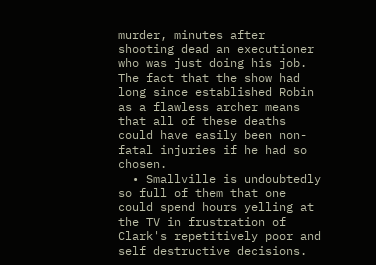murder, minutes after shooting dead an executioner who was just doing his job. The fact that the show had long since established Robin as a flawless archer means that all of these deaths could have easily been non-fatal injuries if he had so chosen.
  • Smallville is undoubtedly so full of them that one could spend hours yelling at the TV in frustration of Clark's repetitively poor and self destructive decisions.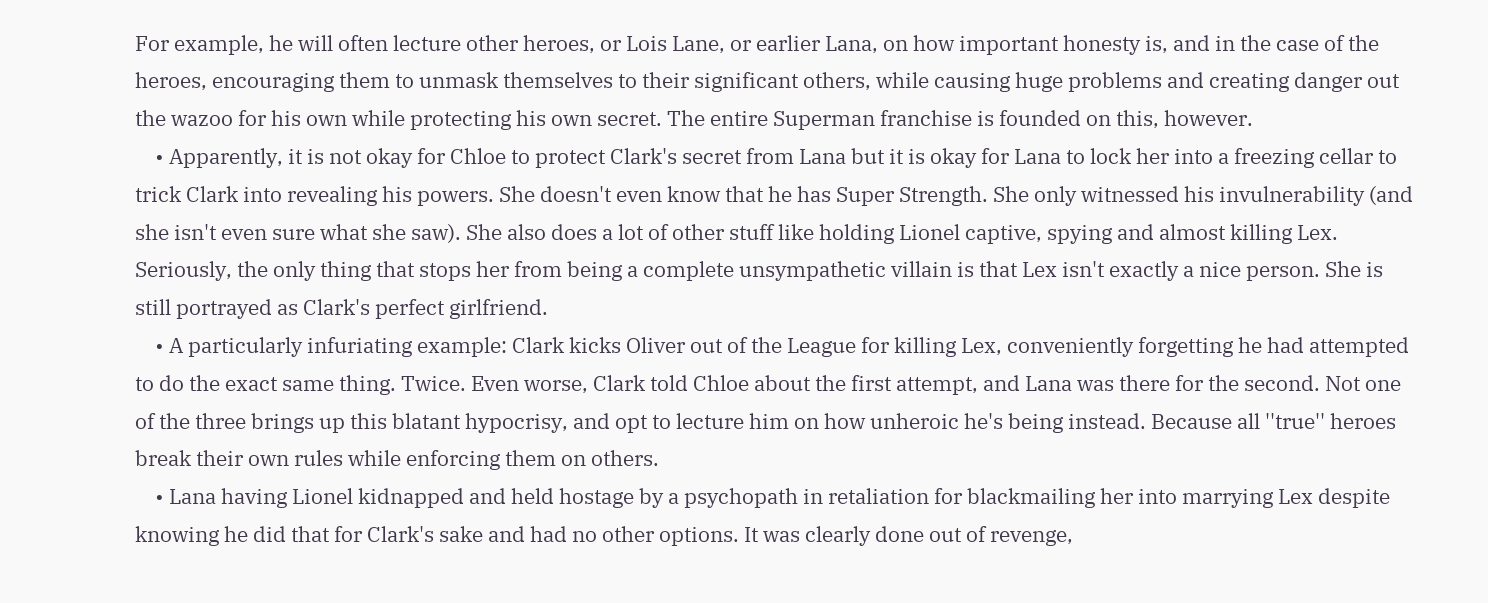For example, he will often lecture other heroes, or Lois Lane, or earlier Lana, on how important honesty is, and in the case of the heroes, encouraging them to unmask themselves to their significant others, while causing huge problems and creating danger out the wazoo for his own while protecting his own secret. The entire Superman franchise is founded on this, however.
    • Apparently, it is not okay for Chloe to protect Clark's secret from Lana but it is okay for Lana to lock her into a freezing cellar to trick Clark into revealing his powers. She doesn't even know that he has Super Strength. She only witnessed his invulnerability (and she isn't even sure what she saw). She also does a lot of other stuff like holding Lionel captive, spying and almost killing Lex. Seriously, the only thing that stops her from being a complete unsympathetic villain is that Lex isn't exactly a nice person. She is still portrayed as Clark's perfect girlfriend.
    • A particularly infuriating example: Clark kicks Oliver out of the League for killing Lex, conveniently forgetting he had attempted to do the exact same thing. Twice. Even worse, Clark told Chloe about the first attempt, and Lana was there for the second. Not one of the three brings up this blatant hypocrisy, and opt to lecture him on how unheroic he's being instead. Because all ''true'' heroes break their own rules while enforcing them on others.
    • Lana having Lionel kidnapped and held hostage by a psychopath in retaliation for blackmailing her into marrying Lex despite knowing he did that for Clark's sake and had no other options. It was clearly done out of revenge,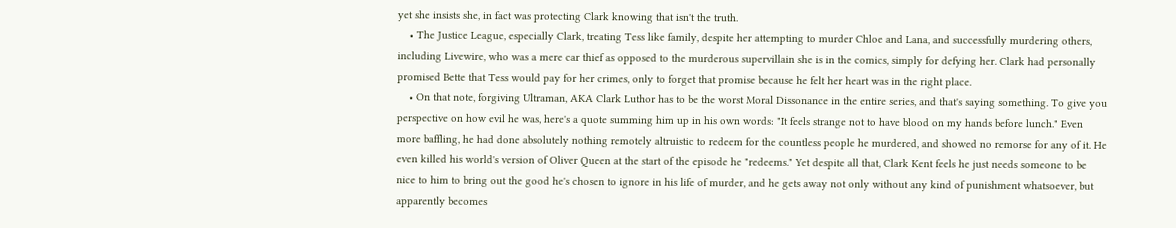yet she insists she, in fact was protecting Clark knowing that isn't the truth.
    • The Justice League, especially Clark, treating Tess like family, despite her attempting to murder Chloe and Lana, and successfully murdering others, including Livewire, who was a mere car thief as opposed to the murderous supervillain she is in the comics, simply for defying her. Clark had personally promised Bette that Tess would pay for her crimes, only to forget that promise because he felt her heart was in the right place.
    • On that note, forgiving Ultraman, AKA Clark Luthor has to be the worst Moral Dissonance in the entire series, and that's saying something. To give you perspective on how evil he was, here's a quote summing him up in his own words: "It feels strange not to have blood on my hands before lunch." Even more baffling, he had done absolutely nothing remotely altruistic to redeem for the countless people he murdered, and showed no remorse for any of it. He even killed his world's version of Oliver Queen at the start of the episode he "redeems." Yet despite all that, Clark Kent feels he just needs someone to be nice to him to bring out the good he's chosen to ignore in his life of murder, and he gets away not only without any kind of punishment whatsoever, but apparently becomes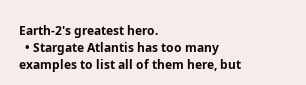Earth-2's greatest hero.
  • Stargate Atlantis has too many examples to list all of them here, but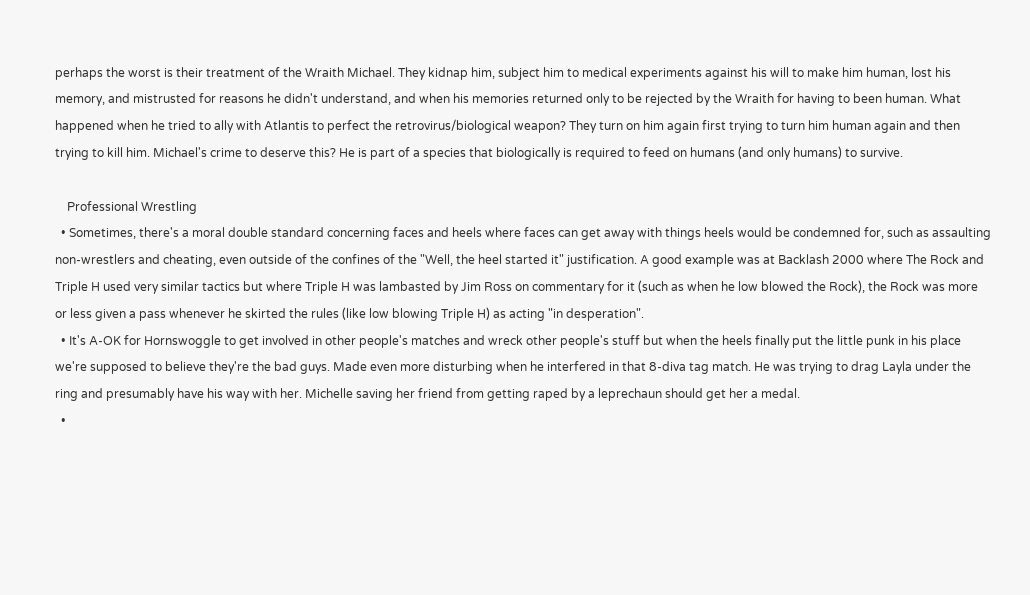perhaps the worst is their treatment of the Wraith Michael. They kidnap him, subject him to medical experiments against his will to make him human, lost his memory, and mistrusted for reasons he didn't understand, and when his memories returned only to be rejected by the Wraith for having to been human. What happened when he tried to ally with Atlantis to perfect the retrovirus/biological weapon? They turn on him again first trying to turn him human again and then trying to kill him. Michael's crime to deserve this? He is part of a species that biologically is required to feed on humans (and only humans) to survive.

    Professional Wrestling
  • Sometimes, there's a moral double standard concerning faces and heels where faces can get away with things heels would be condemned for, such as assaulting non-wrestlers and cheating, even outside of the confines of the "Well, the heel started it" justification. A good example was at Backlash 2000 where The Rock and Triple H used very similar tactics but where Triple H was lambasted by Jim Ross on commentary for it (such as when he low blowed the Rock), the Rock was more or less given a pass whenever he skirted the rules (like low blowing Triple H) as acting "in desperation".
  • It's A-OK for Hornswoggle to get involved in other people's matches and wreck other people's stuff but when the heels finally put the little punk in his place we're supposed to believe they're the bad guys. Made even more disturbing when he interfered in that 8-diva tag match. He was trying to drag Layla under the ring and presumably have his way with her. Michelle saving her friend from getting raped by a leprechaun should get her a medal.
  •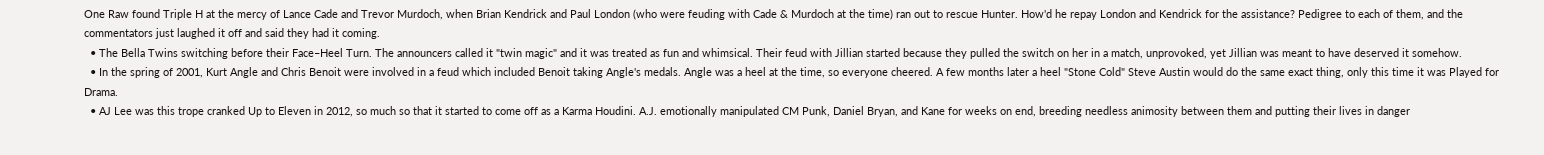One Raw found Triple H at the mercy of Lance Cade and Trevor Murdoch, when Brian Kendrick and Paul London (who were feuding with Cade & Murdoch at the time) ran out to rescue Hunter. How'd he repay London and Kendrick for the assistance? Pedigree to each of them, and the commentators just laughed it off and said they had it coming.
  • The Bella Twins switching before their Face–Heel Turn. The announcers called it "twin magic" and it was treated as fun and whimsical. Their feud with Jillian started because they pulled the switch on her in a match, unprovoked, yet Jillian was meant to have deserved it somehow.
  • In the spring of 2001, Kurt Angle and Chris Benoit were involved in a feud which included Benoit taking Angle's medals. Angle was a heel at the time, so everyone cheered. A few months later a heel "Stone Cold" Steve Austin would do the same exact thing, only this time it was Played for Drama.
  • AJ Lee was this trope cranked Up to Eleven in 2012, so much so that it started to come off as a Karma Houdini. A.J. emotionally manipulated CM Punk, Daniel Bryan, and Kane for weeks on end, breeding needless animosity between them and putting their lives in danger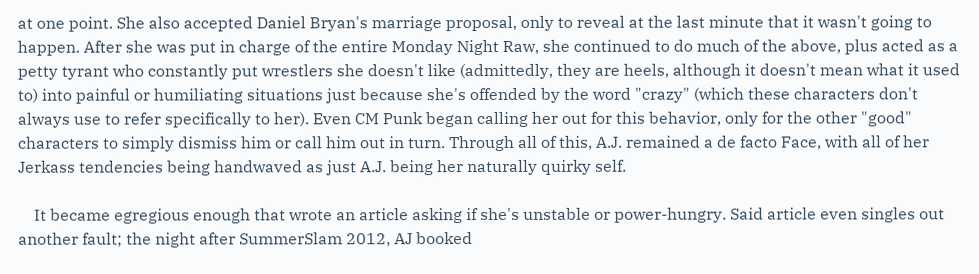at one point. She also accepted Daniel Bryan's marriage proposal, only to reveal at the last minute that it wasn't going to happen. After she was put in charge of the entire Monday Night Raw, she continued to do much of the above, plus acted as a petty tyrant who constantly put wrestlers she doesn't like (admittedly, they are heels, although it doesn't mean what it used to) into painful or humiliating situations just because she's offended by the word "crazy" (which these characters don't always use to refer specifically to her). Even CM Punk began calling her out for this behavior, only for the other "good" characters to simply dismiss him or call him out in turn. Through all of this, A.J. remained a de facto Face, with all of her Jerkass tendencies being handwaved as just A.J. being her naturally quirky self.

    It became egregious enough that wrote an article asking if she's unstable or power-hungry. Said article even singles out another fault; the night after SummerSlam 2012, AJ booked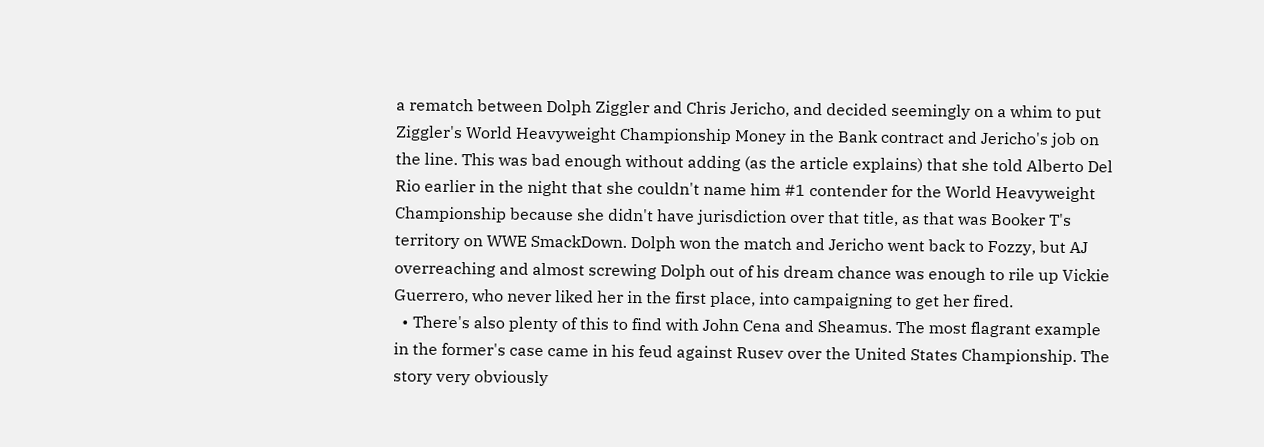a rematch between Dolph Ziggler and Chris Jericho, and decided seemingly on a whim to put Ziggler's World Heavyweight Championship Money in the Bank contract and Jericho's job on the line. This was bad enough without adding (as the article explains) that she told Alberto Del Rio earlier in the night that she couldn't name him #1 contender for the World Heavyweight Championship because she didn't have jurisdiction over that title, as that was Booker T's territory on WWE SmackDown. Dolph won the match and Jericho went back to Fozzy, but AJ overreaching and almost screwing Dolph out of his dream chance was enough to rile up Vickie Guerrero, who never liked her in the first place, into campaigning to get her fired.
  • There's also plenty of this to find with John Cena and Sheamus. The most flagrant example in the former's case came in his feud against Rusev over the United States Championship. The story very obviously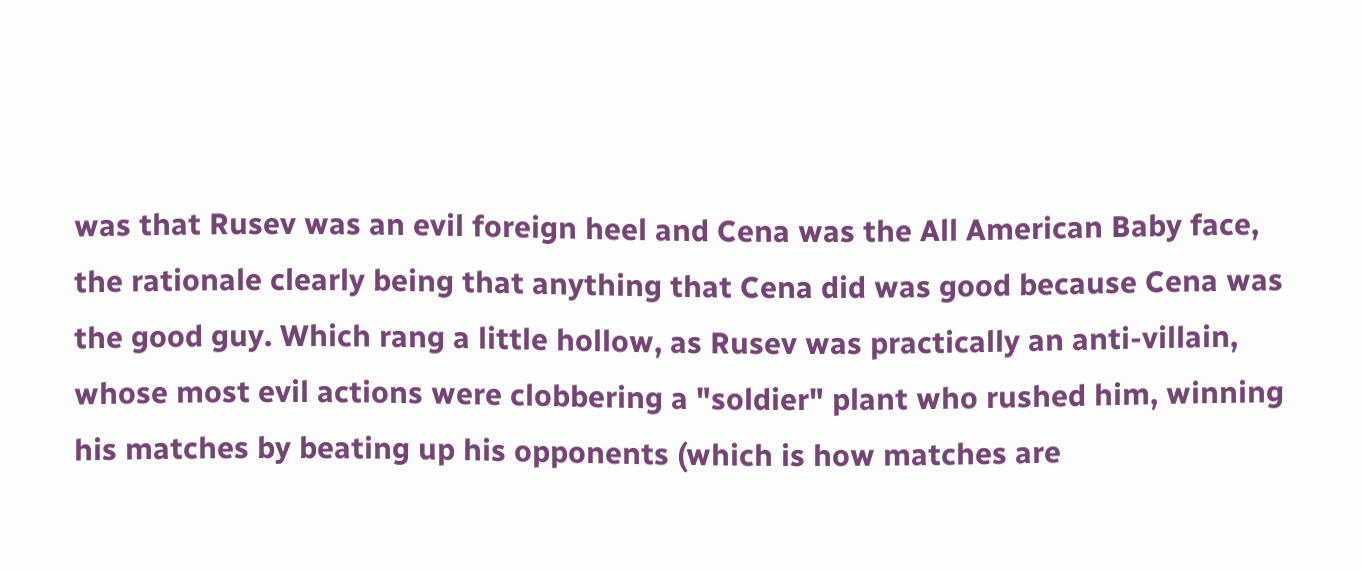was that Rusev was an evil foreign heel and Cena was the All American Baby face, the rationale clearly being that anything that Cena did was good because Cena was the good guy. Which rang a little hollow, as Rusev was practically an anti-villain, whose most evil actions were clobbering a "soldier" plant who rushed him, winning his matches by beating up his opponents (which is how matches are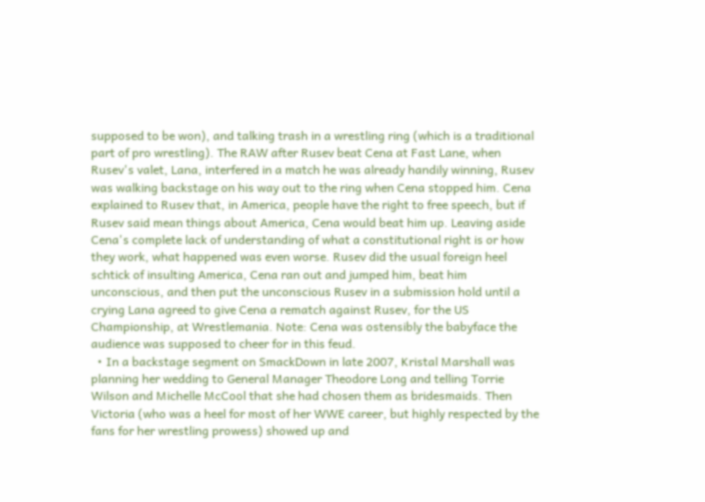supposed to be won), and talking trash in a wrestling ring (which is a traditional part of pro wrestling). The RAW after Rusev beat Cena at Fast Lane, when Rusev's valet, Lana, interfered in a match he was already handily winning, Rusev was walking backstage on his way out to the ring when Cena stopped him. Cena explained to Rusev that, in America, people have the right to free speech, but if Rusev said mean things about America, Cena would beat him up. Leaving aside Cena's complete lack of understanding of what a constitutional right is or how they work, what happened was even worse. Rusev did the usual foreign heel schtick of insulting America, Cena ran out and jumped him, beat him unconscious, and then put the unconscious Rusev in a submission hold until a crying Lana agreed to give Cena a rematch against Rusev, for the US Championship, at Wrestlemania. Note: Cena was ostensibly the babyface the audience was supposed to cheer for in this feud.
  • In a backstage segment on SmackDown in late 2007, Kristal Marshall was planning her wedding to General Manager Theodore Long and telling Torrie Wilson and Michelle McCool that she had chosen them as bridesmaids. Then Victoria (who was a heel for most of her WWE career, but highly respected by the fans for her wrestling prowess) showed up and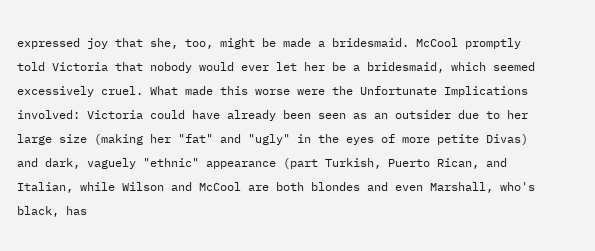expressed joy that she, too, might be made a bridesmaid. McCool promptly told Victoria that nobody would ever let her be a bridesmaid, which seemed excessively cruel. What made this worse were the Unfortunate Implications involved: Victoria could have already been seen as an outsider due to her large size (making her "fat" and "ugly" in the eyes of more petite Divas) and dark, vaguely "ethnic" appearance (part Turkish, Puerto Rican, and Italian, while Wilson and McCool are both blondes and even Marshall, who's black, has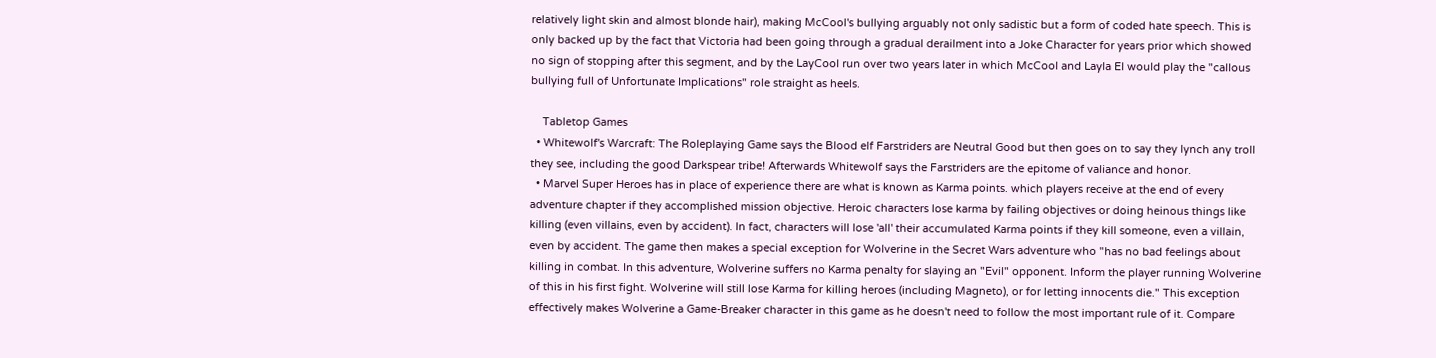relatively light skin and almost blonde hair), making McCool's bullying arguably not only sadistic but a form of coded hate speech. This is only backed up by the fact that Victoria had been going through a gradual derailment into a Joke Character for years prior which showed no sign of stopping after this segment, and by the LayCool run over two years later in which McCool and Layla El would play the "callous bullying full of Unfortunate Implications" role straight as heels.

    Tabletop Games
  • Whitewolf's Warcraft: The Roleplaying Game says the Blood elf Farstriders are Neutral Good but then goes on to say they lynch any troll they see, including the good Darkspear tribe! Afterwards Whitewolf says the Farstriders are the epitome of valiance and honor.
  • Marvel Super Heroes has in place of experience there are what is known as Karma points. which players receive at the end of every adventure chapter if they accomplished mission objective. Heroic characters lose karma by failing objectives or doing heinous things like killing (even villains, even by accident). In fact, characters will lose 'all' their accumulated Karma points if they kill someone, even a villain, even by accident. The game then makes a special exception for Wolverine in the Secret Wars adventure who "has no bad feelings about killing in combat. In this adventure, Wolverine suffers no Karma penalty for slaying an "Evil" opponent. Inform the player running Wolverine of this in his first fight. Wolverine will still lose Karma for killing heroes (including Magneto), or for letting innocents die." This exception effectively makes Wolverine a Game-Breaker character in this game as he doesn't need to follow the most important rule of it. Compare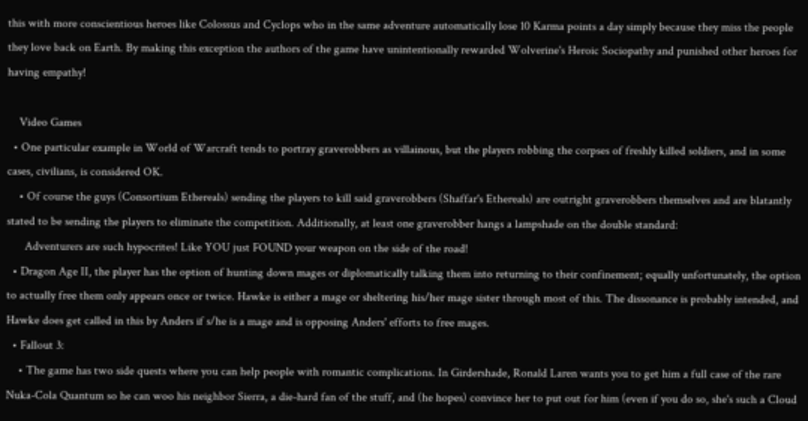this with more conscientious heroes like Colossus and Cyclops who in the same adventure automatically lose 10 Karma points a day simply because they miss the people they love back on Earth. By making this exception the authors of the game have unintentionally rewarded Wolverine's Heroic Sociopathy and punished other heroes for having empathy!

    Video Games
  • One particular example in World of Warcraft tends to portray graverobbers as villainous, but the players robbing the corpses of freshly killed soldiers, and in some cases, civilians, is considered OK.
    • Of course the guys (Consortium Ethereals) sending the players to kill said graverobbers (Shaffar's Ethereals) are outright graverobbers themselves and are blatantly stated to be sending the players to eliminate the competition. Additionally, at least one graverobber hangs a lampshade on the double standard:
      Adventurers are such hypocrites! Like YOU just FOUND your weapon on the side of the road!
  • Dragon Age II, the player has the option of hunting down mages or diplomatically talking them into returning to their confinement; equally unfortunately, the option to actually free them only appears once or twice. Hawke is either a mage or sheltering his/her mage sister through most of this. The dissonance is probably intended, and Hawke does get called in this by Anders if s/he is a mage and is opposing Anders' efforts to free mages.
  • Fallout 3:
    • The game has two side quests where you can help people with romantic complications. In Girdershade, Ronald Laren wants you to get him a full case of the rare Nuka-Cola Quantum so he can woo his neighbor Sierra, a die-hard fan of the stuff, and (he hopes) convince her to put out for him (even if you do so, she's such a Cloud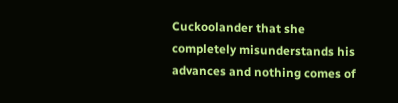Cuckoolander that she completely misunderstands his advances and nothing comes of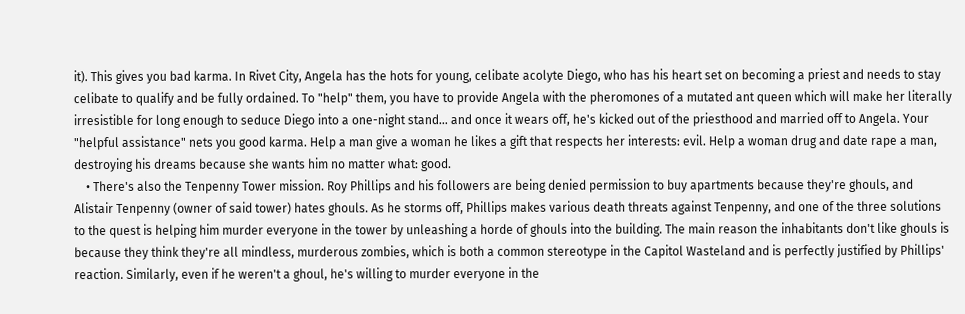it). This gives you bad karma. In Rivet City, Angela has the hots for young, celibate acolyte Diego, who has his heart set on becoming a priest and needs to stay celibate to qualify and be fully ordained. To "help" them, you have to provide Angela with the pheromones of a mutated ant queen which will make her literally irresistible for long enough to seduce Diego into a one-night stand... and once it wears off, he's kicked out of the priesthood and married off to Angela. Your "helpful assistance" nets you good karma. Help a man give a woman he likes a gift that respects her interests: evil. Help a woman drug and date rape a man, destroying his dreams because she wants him no matter what: good.
    • There's also the Tenpenny Tower mission. Roy Phillips and his followers are being denied permission to buy apartments because they're ghouls, and Alistair Tenpenny (owner of said tower) hates ghouls. As he storms off, Phillips makes various death threats against Tenpenny, and one of the three solutions to the quest is helping him murder everyone in the tower by unleashing a horde of ghouls into the building. The main reason the inhabitants don't like ghouls is because they think they're all mindless, murderous zombies, which is both a common stereotype in the Capitol Wasteland and is perfectly justified by Phillips' reaction. Similarly, even if he weren't a ghoul, he's willing to murder everyone in the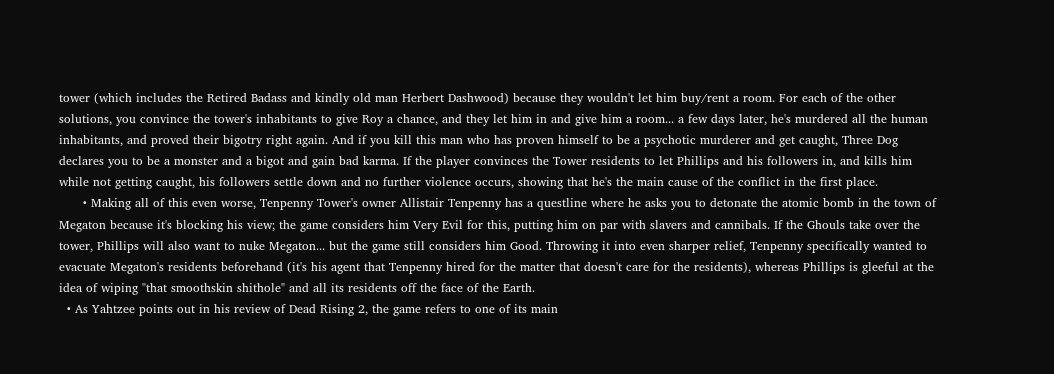tower (which includes the Retired Badass and kindly old man Herbert Dashwood) because they wouldn't let him buy/rent a room. For each of the other solutions, you convince the tower's inhabitants to give Roy a chance, and they let him in and give him a room... a few days later, he's murdered all the human inhabitants, and proved their bigotry right again. And if you kill this man who has proven himself to be a psychotic murderer and get caught, Three Dog declares you to be a monster and a bigot and gain bad karma. If the player convinces the Tower residents to let Phillips and his followers in, and kills him while not getting caught, his followers settle down and no further violence occurs, showing that he's the main cause of the conflict in the first place.
      • Making all of this even worse, Tenpenny Tower's owner Allistair Tenpenny has a questline where he asks you to detonate the atomic bomb in the town of Megaton because it's blocking his view; the game considers him Very Evil for this, putting him on par with slavers and cannibals. If the Ghouls take over the tower, Phillips will also want to nuke Megaton... but the game still considers him Good. Throwing it into even sharper relief, Tenpenny specifically wanted to evacuate Megaton's residents beforehand (it's his agent that Tenpenny hired for the matter that doesn't care for the residents), whereas Phillips is gleeful at the idea of wiping "that smoothskin shithole" and all its residents off the face of the Earth.
  • As Yahtzee points out in his review of Dead Rising 2, the game refers to one of its main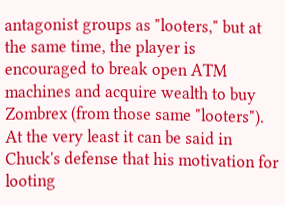antagonist groups as "looters," but at the same time, the player is encouraged to break open ATM machines and acquire wealth to buy Zombrex (from those same "looters"). At the very least it can be said in Chuck's defense that his motivation for looting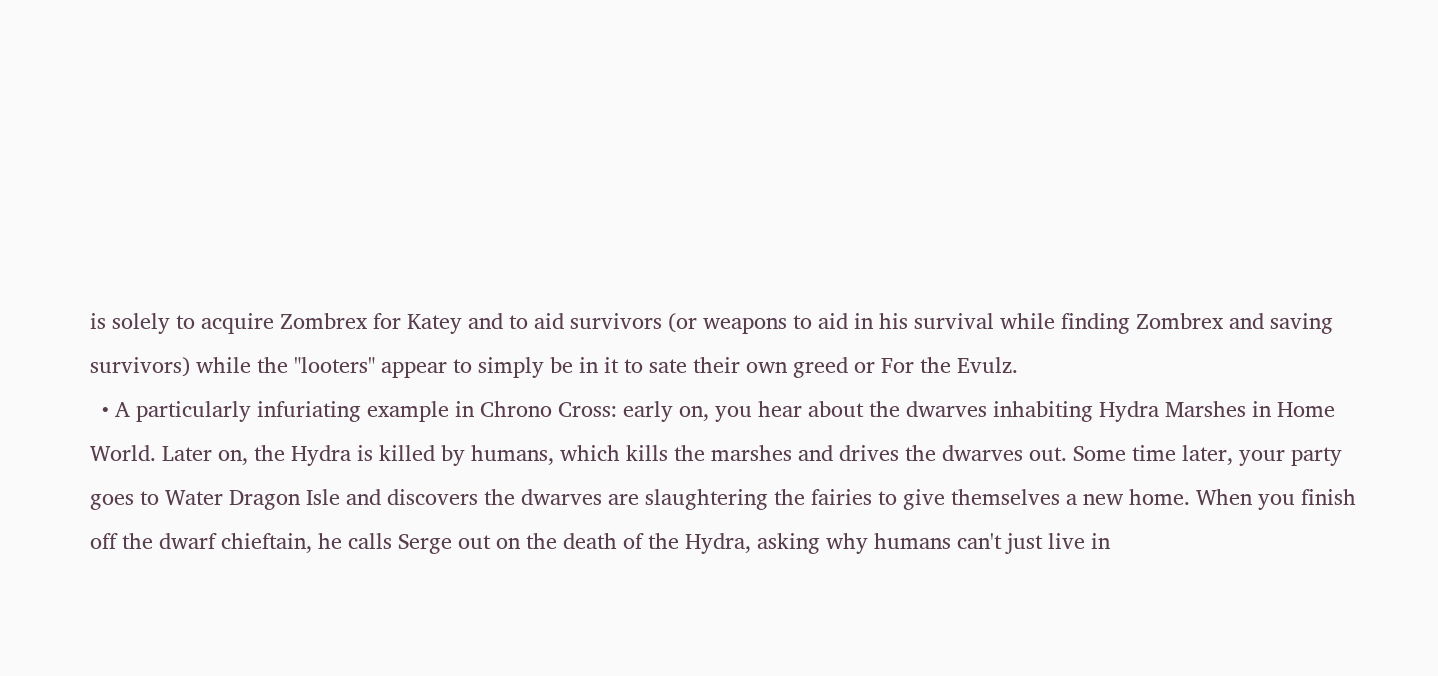is solely to acquire Zombrex for Katey and to aid survivors (or weapons to aid in his survival while finding Zombrex and saving survivors) while the "looters" appear to simply be in it to sate their own greed or For the Evulz.
  • A particularly infuriating example in Chrono Cross: early on, you hear about the dwarves inhabiting Hydra Marshes in Home World. Later on, the Hydra is killed by humans, which kills the marshes and drives the dwarves out. Some time later, your party goes to Water Dragon Isle and discovers the dwarves are slaughtering the fairies to give themselves a new home. When you finish off the dwarf chieftain, he calls Serge out on the death of the Hydra, asking why humans can't just live in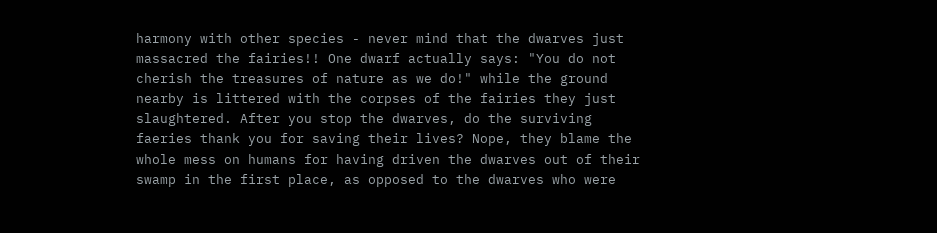harmony with other species - never mind that the dwarves just massacred the fairies!! One dwarf actually says: "You do not cherish the treasures of nature as we do!" while the ground nearby is littered with the corpses of the fairies they just slaughtered. After you stop the dwarves, do the surviving faeries thank you for saving their lives? Nope, they blame the whole mess on humans for having driven the dwarves out of their swamp in the first place, as opposed to the dwarves who were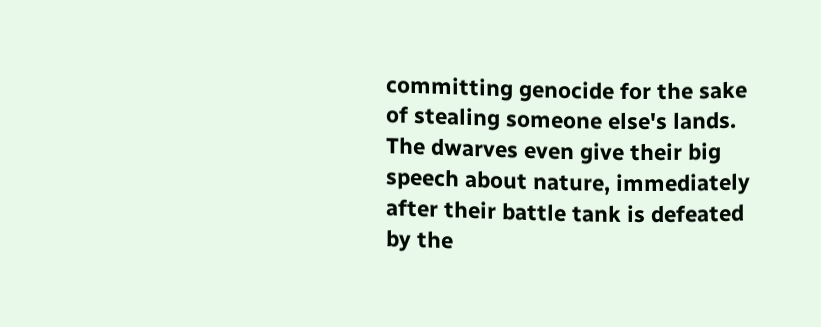committing genocide for the sake of stealing someone else's lands. The dwarves even give their big speech about nature, immediately after their battle tank is defeated by the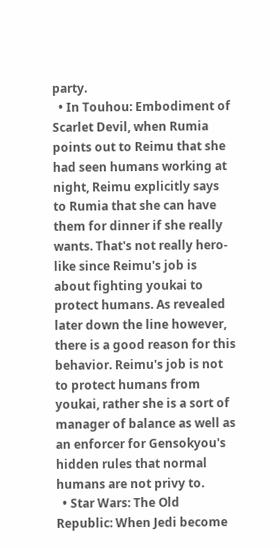party.
  • In Touhou: Embodiment of Scarlet Devil, when Rumia points out to Reimu that she had seen humans working at night, Reimu explicitly says to Rumia that she can have them for dinner if she really wants. That's not really hero-like since Reimu's job is about fighting youkai to protect humans. As revealed later down the line however, there is a good reason for this behavior. Reimu's job is not to protect humans from youkai, rather she is a sort of manager of balance as well as an enforcer for Gensokyou's hidden rules that normal humans are not privy to.
  • Star Wars: The Old Republic: When Jedi become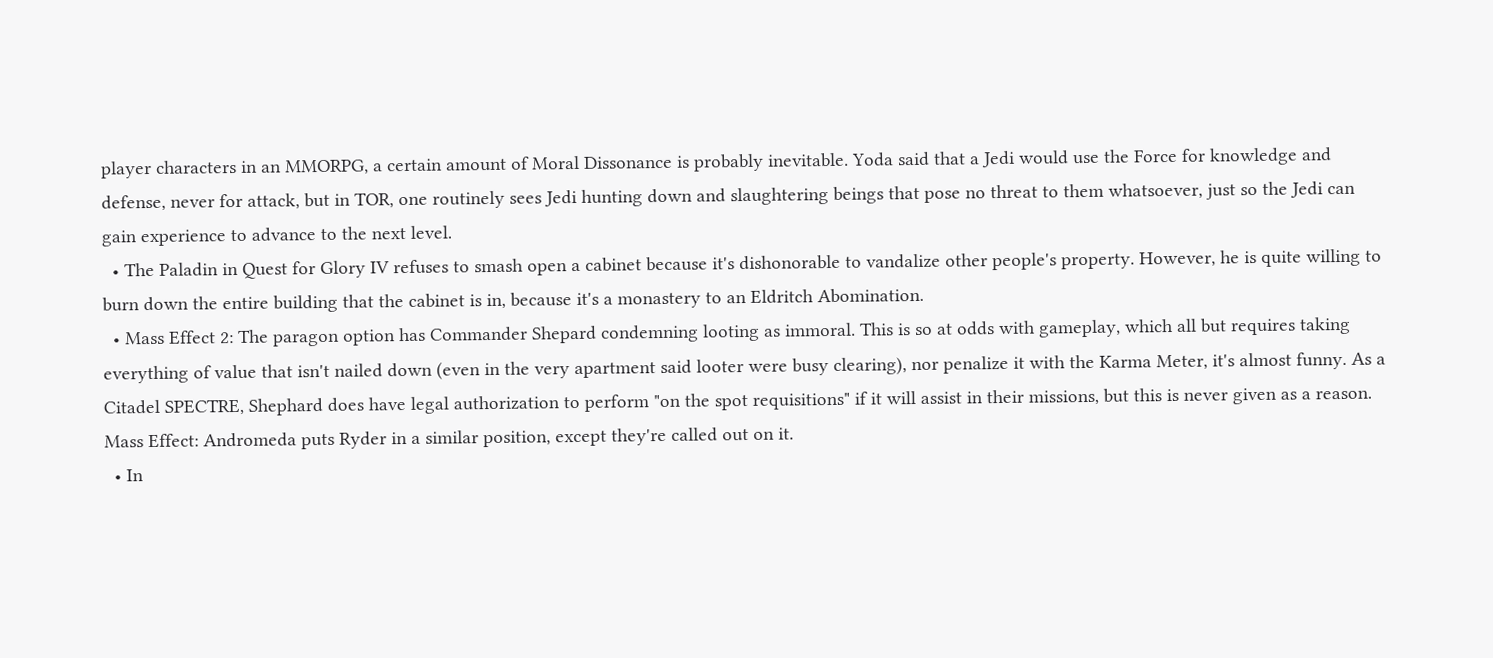player characters in an MMORPG, a certain amount of Moral Dissonance is probably inevitable. Yoda said that a Jedi would use the Force for knowledge and defense, never for attack, but in TOR, one routinely sees Jedi hunting down and slaughtering beings that pose no threat to them whatsoever, just so the Jedi can gain experience to advance to the next level.
  • The Paladin in Quest for Glory IV refuses to smash open a cabinet because it's dishonorable to vandalize other people's property. However, he is quite willing to burn down the entire building that the cabinet is in, because it's a monastery to an Eldritch Abomination.
  • Mass Effect 2: The paragon option has Commander Shepard condemning looting as immoral. This is so at odds with gameplay, which all but requires taking everything of value that isn't nailed down (even in the very apartment said looter were busy clearing), nor penalize it with the Karma Meter, it's almost funny. As a Citadel SPECTRE, Shephard does have legal authorization to perform "on the spot requisitions" if it will assist in their missions, but this is never given as a reason. Mass Effect: Andromeda puts Ryder in a similar position, except they're called out on it.
  • In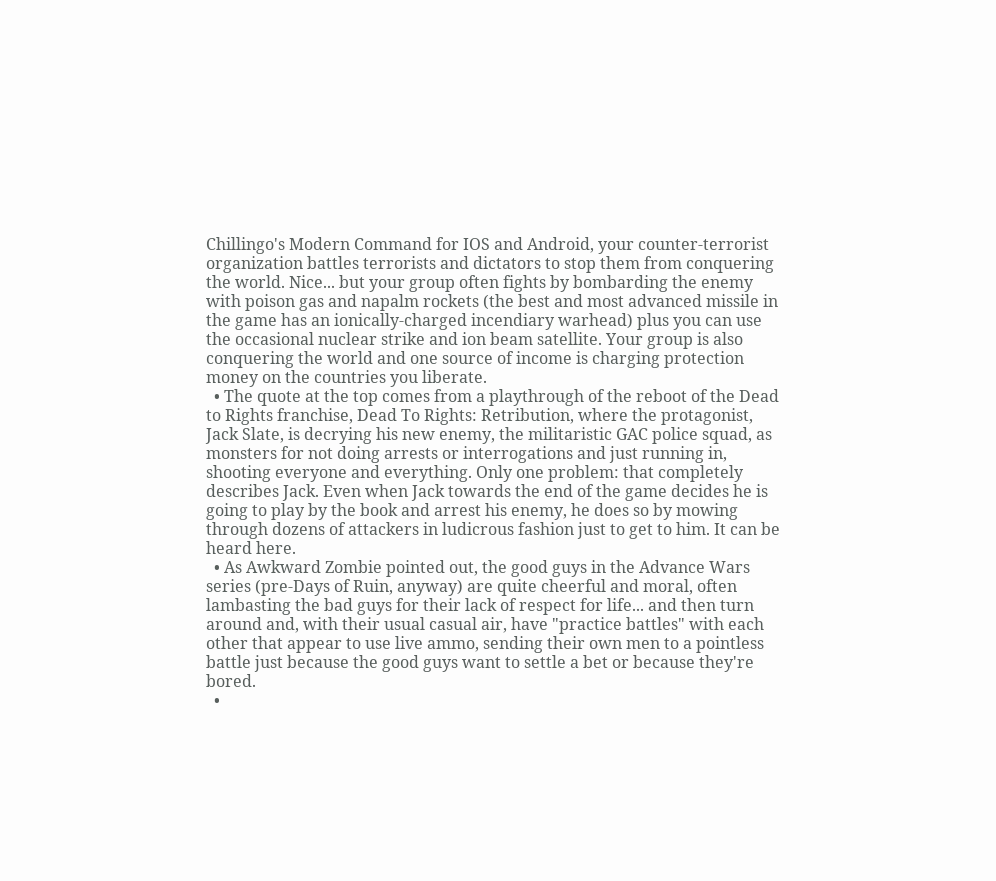Chillingo's Modern Command for IOS and Android, your counter-terrorist organization battles terrorists and dictators to stop them from conquering the world. Nice... but your group often fights by bombarding the enemy with poison gas and napalm rockets (the best and most advanced missile in the game has an ionically-charged incendiary warhead) plus you can use the occasional nuclear strike and ion beam satellite. Your group is also conquering the world and one source of income is charging protection money on the countries you liberate.
  • The quote at the top comes from a playthrough of the reboot of the Dead to Rights franchise, Dead To Rights: Retribution, where the protagonist, Jack Slate, is decrying his new enemy, the militaristic GAC police squad, as monsters for not doing arrests or interrogations and just running in, shooting everyone and everything. Only one problem: that completely describes Jack. Even when Jack towards the end of the game decides he is going to play by the book and arrest his enemy, he does so by mowing through dozens of attackers in ludicrous fashion just to get to him. It can be heard here.
  • As Awkward Zombie pointed out, the good guys in the Advance Wars series (pre-Days of Ruin, anyway) are quite cheerful and moral, often lambasting the bad guys for their lack of respect for life... and then turn around and, with their usual casual air, have "practice battles" with each other that appear to use live ammo, sending their own men to a pointless battle just because the good guys want to settle a bet or because they're bored.
  •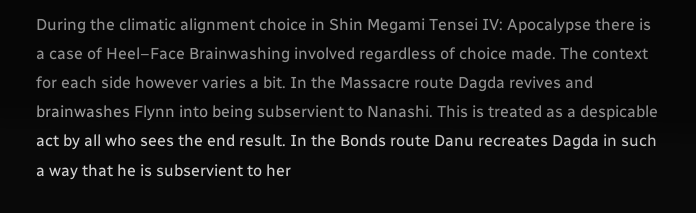During the climatic alignment choice in Shin Megami Tensei IV: Apocalypse there is a case of Heel–Face Brainwashing involved regardless of choice made. The context for each side however varies a bit. In the Massacre route Dagda revives and brainwashes Flynn into being subservient to Nanashi. This is treated as a despicable act by all who sees the end result. In the Bonds route Danu recreates Dagda in such a way that he is subservient to her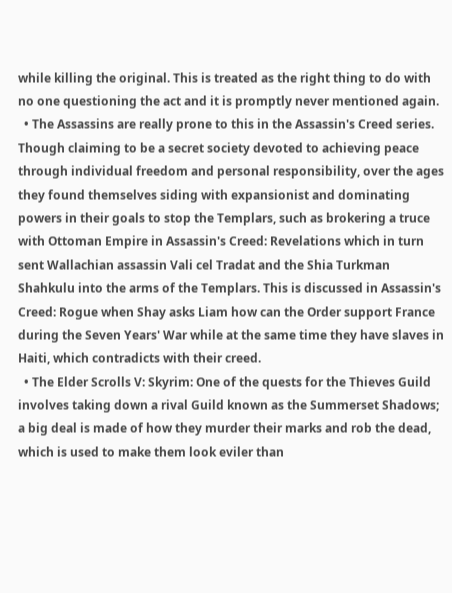while killing the original. This is treated as the right thing to do with no one questioning the act and it is promptly never mentioned again.
  • The Assassins are really prone to this in the Assassin's Creed series. Though claiming to be a secret society devoted to achieving peace through individual freedom and personal responsibility, over the ages they found themselves siding with expansionist and dominating powers in their goals to stop the Templars, such as brokering a truce with Ottoman Empire in Assassin's Creed: Revelations which in turn sent Wallachian assassin Vali cel Tradat and the Shia Turkman Shahkulu into the arms of the Templars. This is discussed in Assassin's Creed: Rogue when Shay asks Liam how can the Order support France during the Seven Years' War while at the same time they have slaves in Haiti, which contradicts with their creed.
  • The Elder Scrolls V: Skyrim: One of the quests for the Thieves Guild involves taking down a rival Guild known as the Summerset Shadows; a big deal is made of how they murder their marks and rob the dead, which is used to make them look eviler than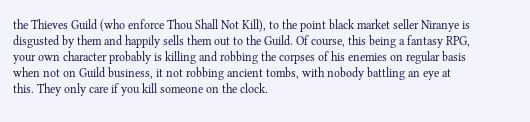the Thieves Guild (who enforce Thou Shall Not Kill), to the point black market seller Niranye is disgusted by them and happily sells them out to the Guild. Of course, this being a fantasy RPG, your own character probably is killing and robbing the corpses of his enemies on regular basis when not on Guild business, it not robbing ancient tombs, with nobody battling an eye at this. They only care if you kill someone on the clock.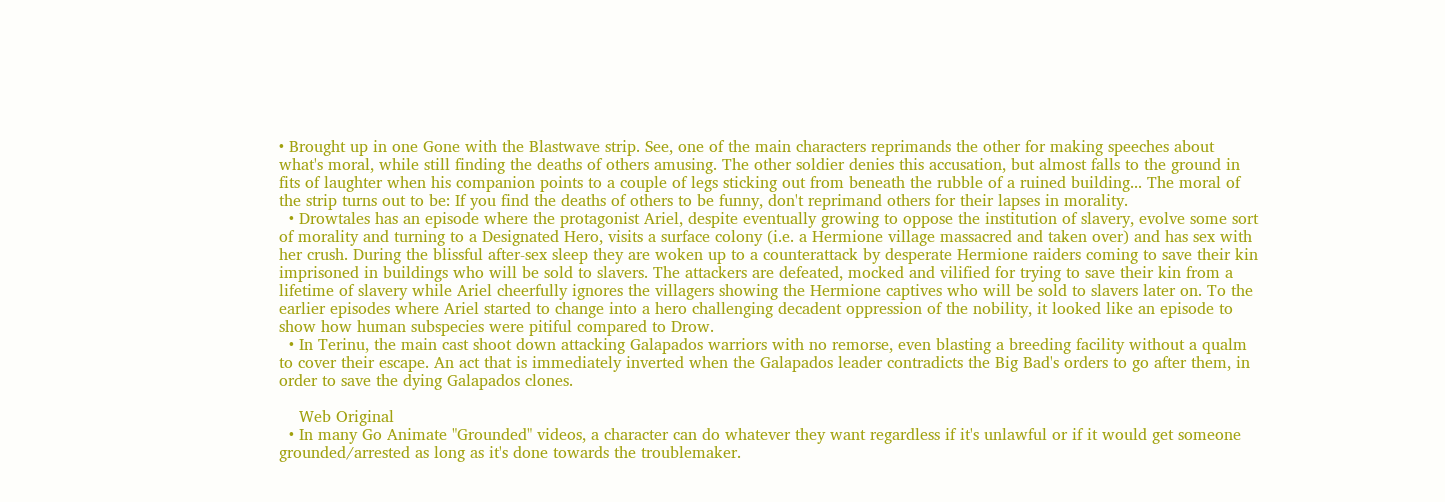• Brought up in one Gone with the Blastwave strip. See, one of the main characters reprimands the other for making speeches about what's moral, while still finding the deaths of others amusing. The other soldier denies this accusation, but almost falls to the ground in fits of laughter when his companion points to a couple of legs sticking out from beneath the rubble of a ruined building... The moral of the strip turns out to be: If you find the deaths of others to be funny, don't reprimand others for their lapses in morality.
  • Drowtales has an episode where the protagonist Ariel, despite eventually growing to oppose the institution of slavery, evolve some sort of morality and turning to a Designated Hero, visits a surface colony (i.e. a Hermione village massacred and taken over) and has sex with her crush. During the blissful after-sex sleep they are woken up to a counterattack by desperate Hermione raiders coming to save their kin imprisoned in buildings who will be sold to slavers. The attackers are defeated, mocked and vilified for trying to save their kin from a lifetime of slavery while Ariel cheerfully ignores the villagers showing the Hermione captives who will be sold to slavers later on. To the earlier episodes where Ariel started to change into a hero challenging decadent oppression of the nobility, it looked like an episode to show how human subspecies were pitiful compared to Drow.
  • In Terinu, the main cast shoot down attacking Galapados warriors with no remorse, even blasting a breeding facility without a qualm to cover their escape. An act that is immediately inverted when the Galapados leader contradicts the Big Bad's orders to go after them, in order to save the dying Galapados clones.

    Web Original
  • In many Go Animate "Grounded" videos, a character can do whatever they want regardless if it's unlawful or if it would get someone grounded/arrested as long as it's done towards the troublemaker.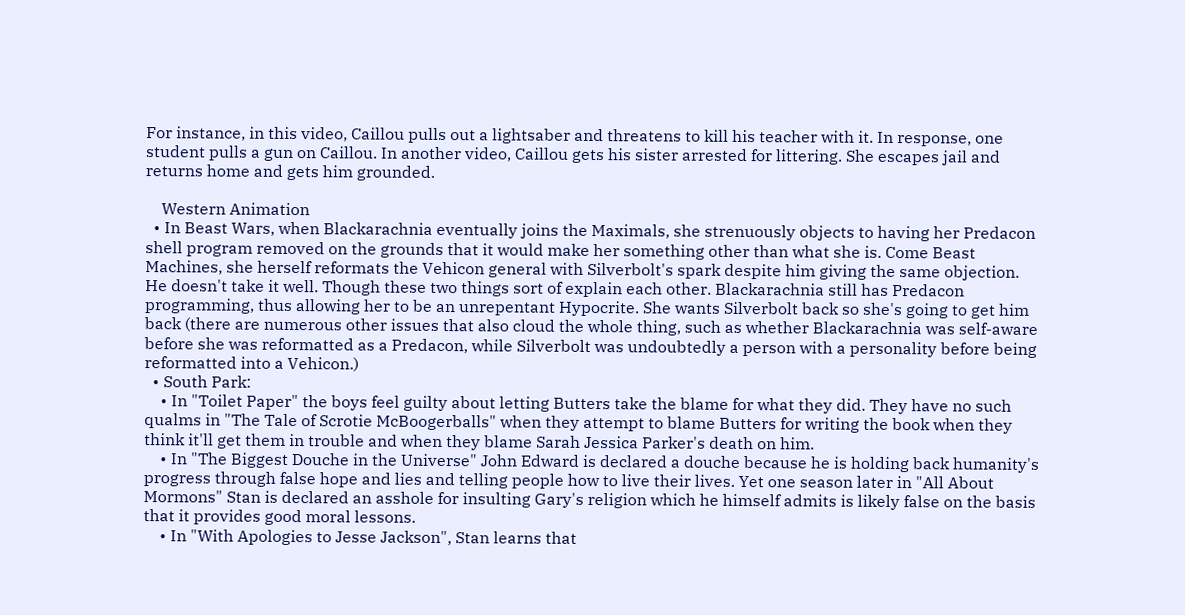For instance, in this video, Caillou pulls out a lightsaber and threatens to kill his teacher with it. In response, one student pulls a gun on Caillou. In another video, Caillou gets his sister arrested for littering. She escapes jail and returns home and gets him grounded.

    Western Animation
  • In Beast Wars, when Blackarachnia eventually joins the Maximals, she strenuously objects to having her Predacon shell program removed on the grounds that it would make her something other than what she is. Come Beast Machines, she herself reformats the Vehicon general with Silverbolt's spark despite him giving the same objection. He doesn't take it well. Though these two things sort of explain each other. Blackarachnia still has Predacon programming, thus allowing her to be an unrepentant Hypocrite. She wants Silverbolt back so she's going to get him back (there are numerous other issues that also cloud the whole thing, such as whether Blackarachnia was self-aware before she was reformatted as a Predacon, while Silverbolt was undoubtedly a person with a personality before being reformatted into a Vehicon.)
  • South Park:
    • In "Toilet Paper" the boys feel guilty about letting Butters take the blame for what they did. They have no such qualms in "The Tale of Scrotie McBoogerballs" when they attempt to blame Butters for writing the book when they think it'll get them in trouble and when they blame Sarah Jessica Parker's death on him.
    • In "The Biggest Douche in the Universe" John Edward is declared a douche because he is holding back humanity's progress through false hope and lies and telling people how to live their lives. Yet one season later in "All About Mormons" Stan is declared an asshole for insulting Gary's religion which he himself admits is likely false on the basis that it provides good moral lessons.
    • In "With Apologies to Jesse Jackson", Stan learns that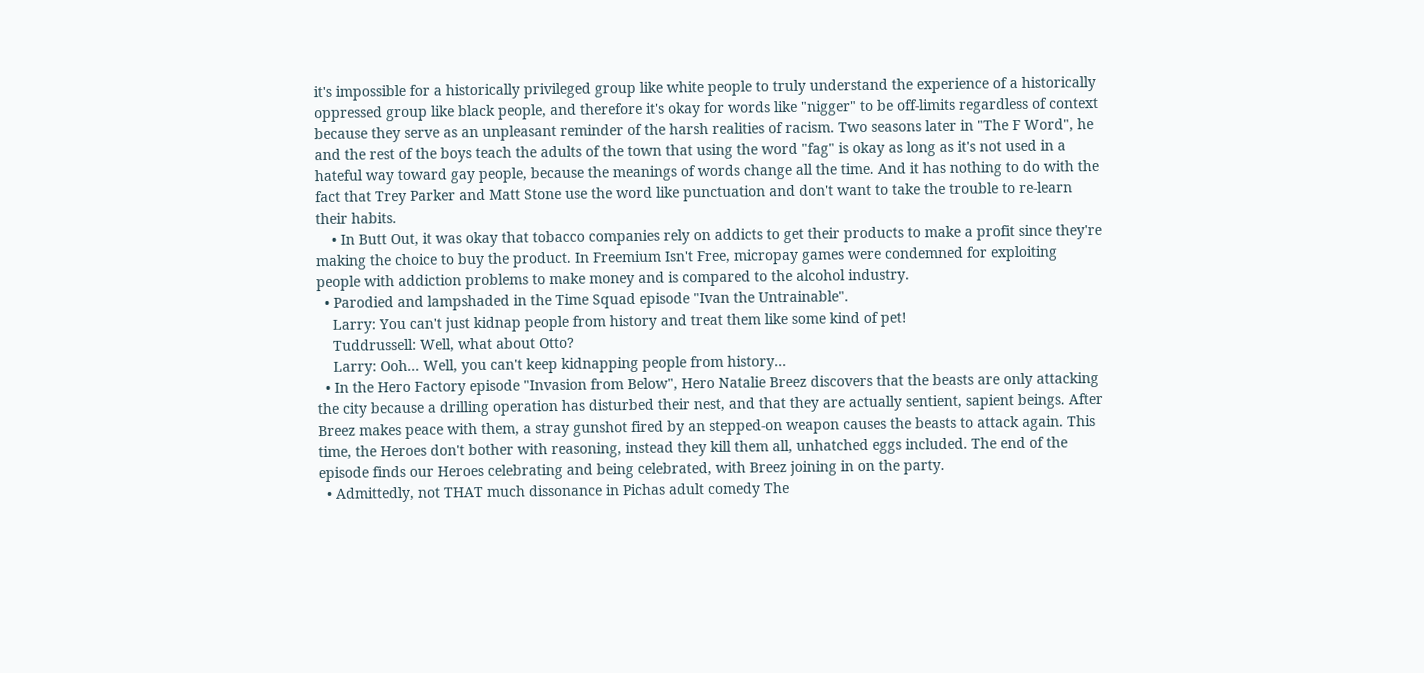it's impossible for a historically privileged group like white people to truly understand the experience of a historically oppressed group like black people, and therefore it's okay for words like "nigger" to be off-limits regardless of context because they serve as an unpleasant reminder of the harsh realities of racism. Two seasons later in "The F Word", he and the rest of the boys teach the adults of the town that using the word "fag" is okay as long as it's not used in a hateful way toward gay people, because the meanings of words change all the time. And it has nothing to do with the fact that Trey Parker and Matt Stone use the word like punctuation and don't want to take the trouble to re-learn their habits.
    • In Butt Out, it was okay that tobacco companies rely on addicts to get their products to make a profit since they're making the choice to buy the product. In Freemium Isn't Free, micropay games were condemned for exploiting people with addiction problems to make money and is compared to the alcohol industry.
  • Parodied and lampshaded in the Time Squad episode "Ivan the Untrainable".
    Larry: You can't just kidnap people from history and treat them like some kind of pet!
    Tuddrussell: Well, what about Otto?
    Larry: Ooh... Well, you can't keep kidnapping people from history...
  • In the Hero Factory episode "Invasion from Below", Hero Natalie Breez discovers that the beasts are only attacking the city because a drilling operation has disturbed their nest, and that they are actually sentient, sapient beings. After Breez makes peace with them, a stray gunshot fired by an stepped-on weapon causes the beasts to attack again. This time, the Heroes don't bother with reasoning, instead they kill them all, unhatched eggs included. The end of the episode finds our Heroes celebrating and being celebrated, with Breez joining in on the party.
  • Admittedly, not THAT much dissonance in Pichas adult comedy The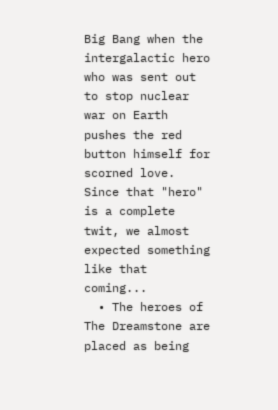Big Bang when the intergalactic hero who was sent out to stop nuclear war on Earth pushes the red button himself for scorned love. Since that "hero" is a complete twit, we almost expected something like that coming...
  • The heroes of The Dreamstone are placed as being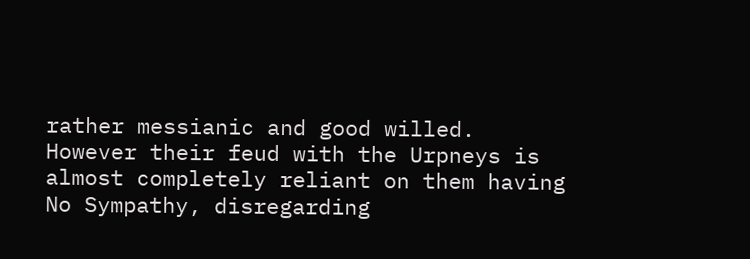rather messianic and good willed. However their feud with the Urpneys is almost completely reliant on them having No Sympathy, disregarding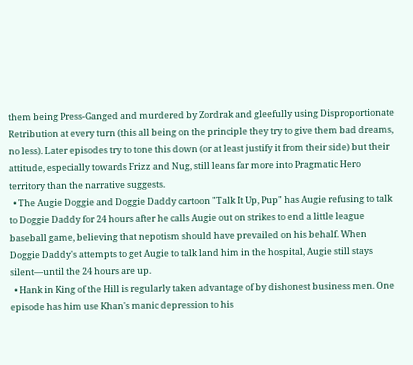them being Press-Ganged and murdered by Zordrak and gleefully using Disproportionate Retribution at every turn (this all being on the principle they try to give them bad dreams, no less). Later episodes try to tone this down (or at least justify it from their side) but their attitude, especially towards Frizz and Nug, still leans far more into Pragmatic Hero territory than the narrative suggests.
  • The Augie Doggie and Doggie Daddy cartoon "Talk It Up, Pup" has Augie refusing to talk to Doggie Daddy for 24 hours after he calls Augie out on strikes to end a little league baseball game, believing that nepotism should have prevailed on his behalf. When Doggie Daddy's attempts to get Augie to talk land him in the hospital, Augie still stays silent—until the 24 hours are up.
  • Hank in King of the Hill is regularly taken advantage of by dishonest business men. One episode has him use Khan's manic depression to his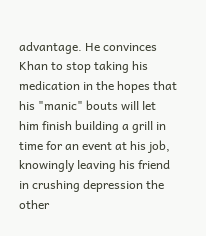advantage. He convinces Khan to stop taking his medication in the hopes that his "manic" bouts will let him finish building a grill in time for an event at his job, knowingly leaving his friend in crushing depression the other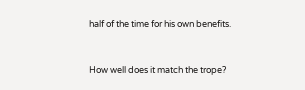half of the time for his own benefits.


How well does it match the trope?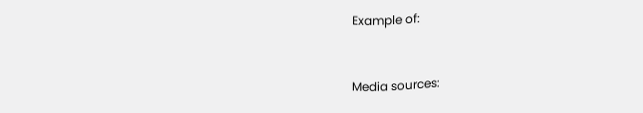Example of:


Media sources: